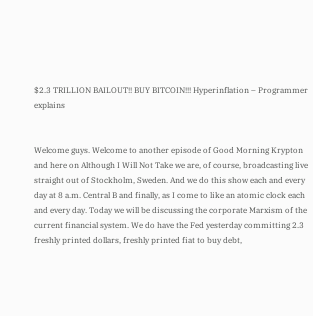$2.3 TRILLION BAILOUT!! BUY BITCOIN!!! Hyperinflation – Programmer explains


Welcome guys. Welcome to another episode of Good Morning Krypton and here on Although I Will Not Take we are, of course, broadcasting live straight out of Stockholm, Sweden. And we do this show each and every day at 8 a.m. Central B and finally, as I come to like an atomic clock each and every day. Today we will be discussing the corporate Marxism of the current financial system. We do have the Fed yesterday committing 2.3 freshly printed dollars, freshly printed fiat to buy debt,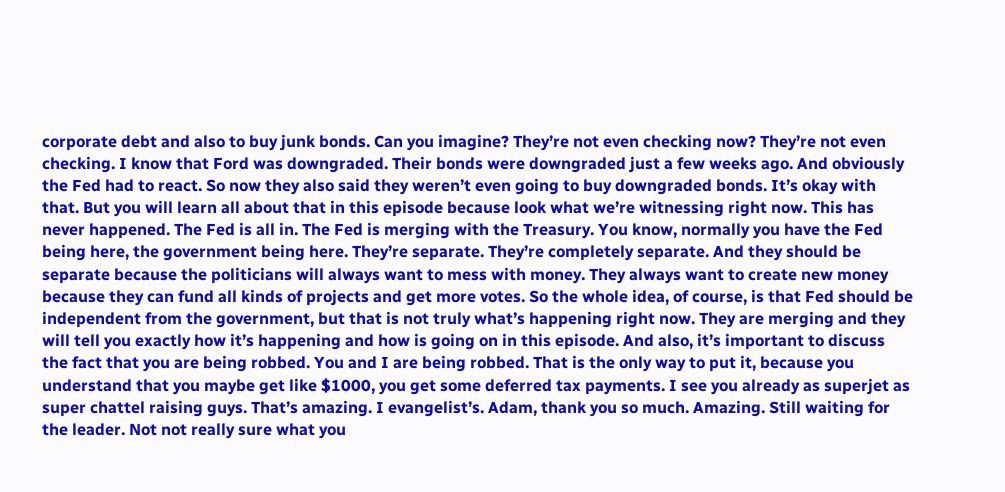corporate debt and also to buy junk bonds. Can you imagine? They’re not even checking now? They’re not even checking. I know that Ford was downgraded. Their bonds were downgraded just a few weeks ago. And obviously the Fed had to react. So now they also said they weren’t even going to buy downgraded bonds. It’s okay with that. But you will learn all about that in this episode because look what we’re witnessing right now. This has never happened. The Fed is all in. The Fed is merging with the Treasury. You know, normally you have the Fed being here, the government being here. They’re separate. They’re completely separate. And they should be separate because the politicians will always want to mess with money. They always want to create new money because they can fund all kinds of projects and get more votes. So the whole idea, of course, is that Fed should be independent from the government, but that is not truly what’s happening right now. They are merging and they will tell you exactly how it’s happening and how is going on in this episode. And also, it’s important to discuss the fact that you are being robbed. You and I are being robbed. That is the only way to put it, because you understand that you maybe get like $1000, you get some deferred tax payments. I see you already as superjet as super chattel raising guys. That’s amazing. I evangelist’s. Adam, thank you so much. Amazing. Still waiting for the leader. Not not really sure what you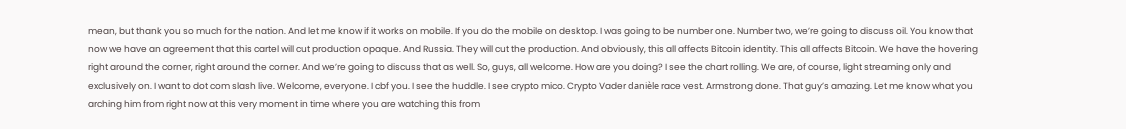mean, but thank you so much for the nation. And let me know if it works on mobile. If you do the mobile on desktop. I was going to be number one. Number two, we’re going to discuss oil. You know that now we have an agreement that this cartel will cut production opaque. And Russia. They will cut the production. And obviously, this all affects Bitcoin identity. This all affects Bitcoin. We have the hovering right around the corner, right around the corner. And we’re going to discuss that as well. So, guys, all welcome. How are you doing? I see the chart rolling. We are, of course, light streaming only and exclusively on. I want to dot com slash live. Welcome, everyone. I cbf you. I see the huddle. I see crypto mico. Crypto Vader danièle race vest. Armstrong done. That guy’s amazing. Let me know what you arching him from right now at this very moment in time where you are watching this from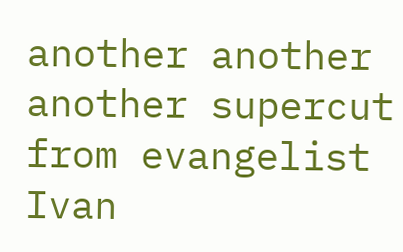another another another supercut from evangelist Ivan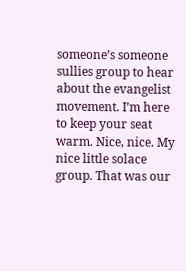someone’s someone sullies group to hear about the evangelist movement. I’m here to keep your seat warm. Nice, nice. My nice little solace group. That was our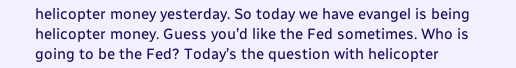helicopter money yesterday. So today we have evangel is being helicopter money. Guess you’d like the Fed sometimes. Who is going to be the Fed? Today’s the question with helicopter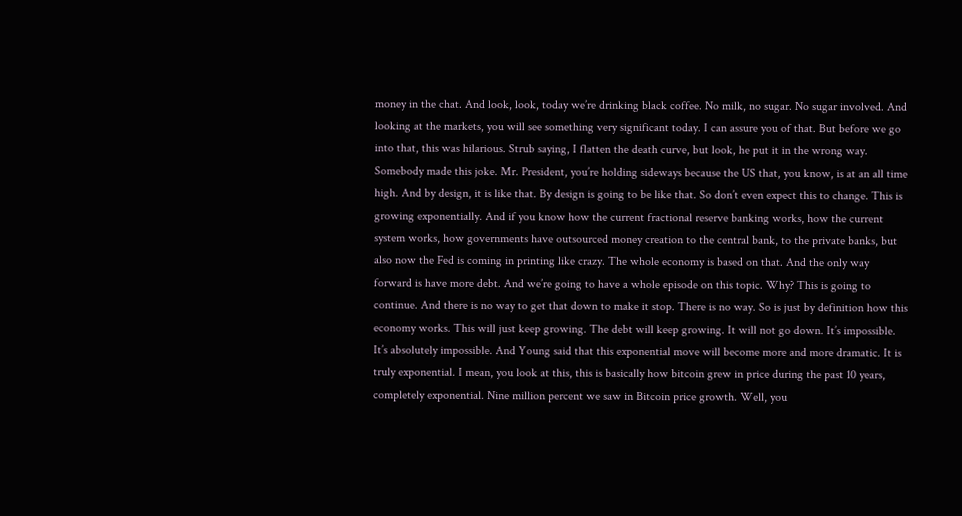money in the chat. And look, look, today we’re drinking black coffee. No milk, no sugar. No sugar involved. And looking at the markets, you will see something very significant today. I can assure you of that. But before we go into that, this was hilarious. Strub saying, I flatten the death curve, but look, he put it in the wrong way. Somebody made this joke. Mr. President, you’re holding sideways because the US that, you know, is at an all time high. And by design, it is like that. By design is going to be like that. So don’t even expect this to change. This is growing exponentially. And if you know how the current fractional reserve banking works, how the current system works, how governments have outsourced money creation to the central bank, to the private banks, but also now the Fed is coming in printing like crazy. The whole economy is based on that. And the only way forward is have more debt. And we’re going to have a whole episode on this topic. Why? This is going to continue. And there is no way to get that down to make it stop. There is no way. So is just by definition how this economy works. This will just keep growing. The debt will keep growing. It will not go down. It’s impossible. It’s absolutely impossible. And Young said that this exponential move will become more and more dramatic. It is truly exponential. I mean, you look at this, this is basically how bitcoin grew in price during the past 10 years, completely exponential. Nine million percent we saw in Bitcoin price growth. Well, you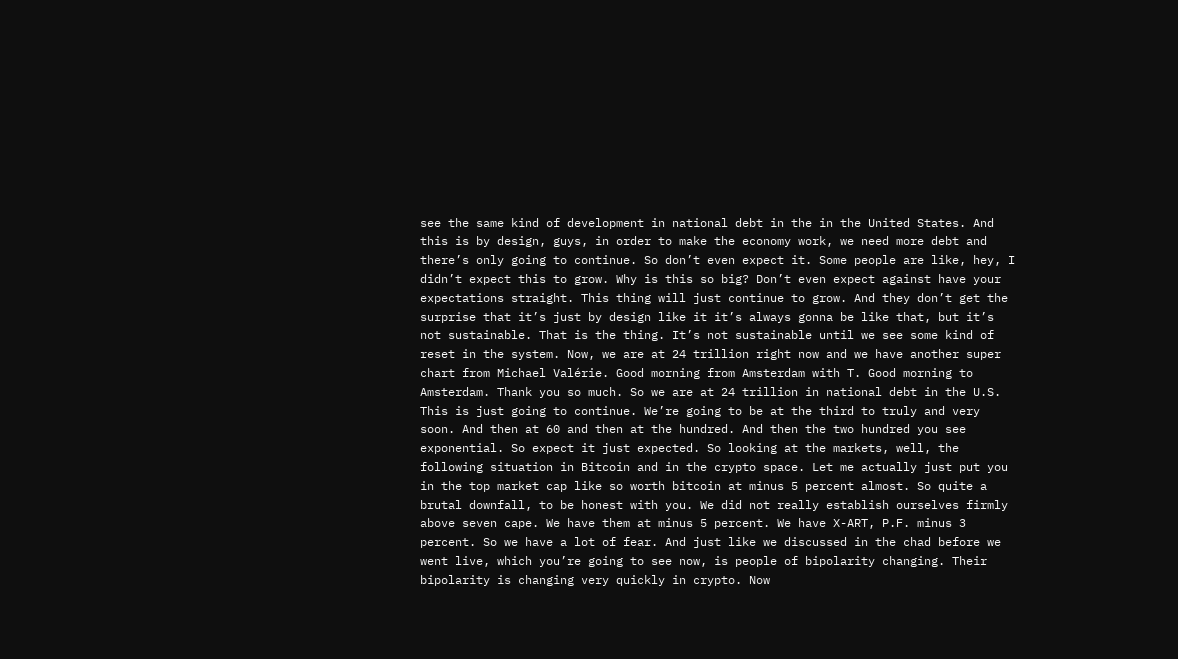see the same kind of development in national debt in the in the United States. And this is by design, guys, in order to make the economy work, we need more debt and there’s only going to continue. So don’t even expect it. Some people are like, hey, I didn’t expect this to grow. Why is this so big? Don’t even expect against have your expectations straight. This thing will just continue to grow. And they don’t get the surprise that it’s just by design like it it’s always gonna be like that, but it’s not sustainable. That is the thing. It’s not sustainable until we see some kind of reset in the system. Now, we are at 24 trillion right now and we have another super chart from Michael Valérie. Good morning from Amsterdam with T. Good morning to Amsterdam. Thank you so much. So we are at 24 trillion in national debt in the U.S. This is just going to continue. We’re going to be at the third to truly and very soon. And then at 60 and then at the hundred. And then the two hundred you see exponential. So expect it just expected. So looking at the markets, well, the following situation in Bitcoin and in the crypto space. Let me actually just put you in the top market cap like so worth bitcoin at minus 5 percent almost. So quite a brutal downfall, to be honest with you. We did not really establish ourselves firmly above seven cape. We have them at minus 5 percent. We have X-ART, P.F. minus 3 percent. So we have a lot of fear. And just like we discussed in the chad before we went live, which you’re going to see now, is people of bipolarity changing. Their bipolarity is changing very quickly in crypto. Now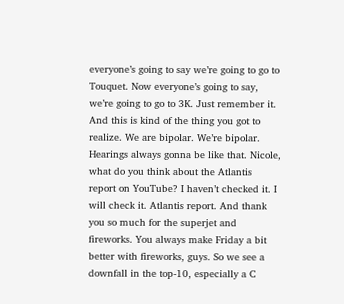everyone’s going to say we’re going to go to Touquet. Now everyone’s going to say, we’re going to go to 3K. Just remember it. And this is kind of the thing you got to realize. We are bipolar. We’re bipolar. Hearings always gonna be like that. Nicole, what do you think about the Atlantis report on YouTube? I haven’t checked it. I will check it. Atlantis report. And thank you so much for the superjet and fireworks. You always make Friday a bit better with fireworks, guys. So we see a downfall in the top-10, especially a C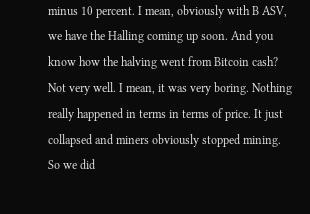minus 10 percent. I mean, obviously with B ASV, we have the Halling coming up soon. And you know how the halving went from Bitcoin cash? Not very well. I mean, it was very boring. Nothing really happened in terms in terms of price. It just collapsed and miners obviously stopped mining. So we did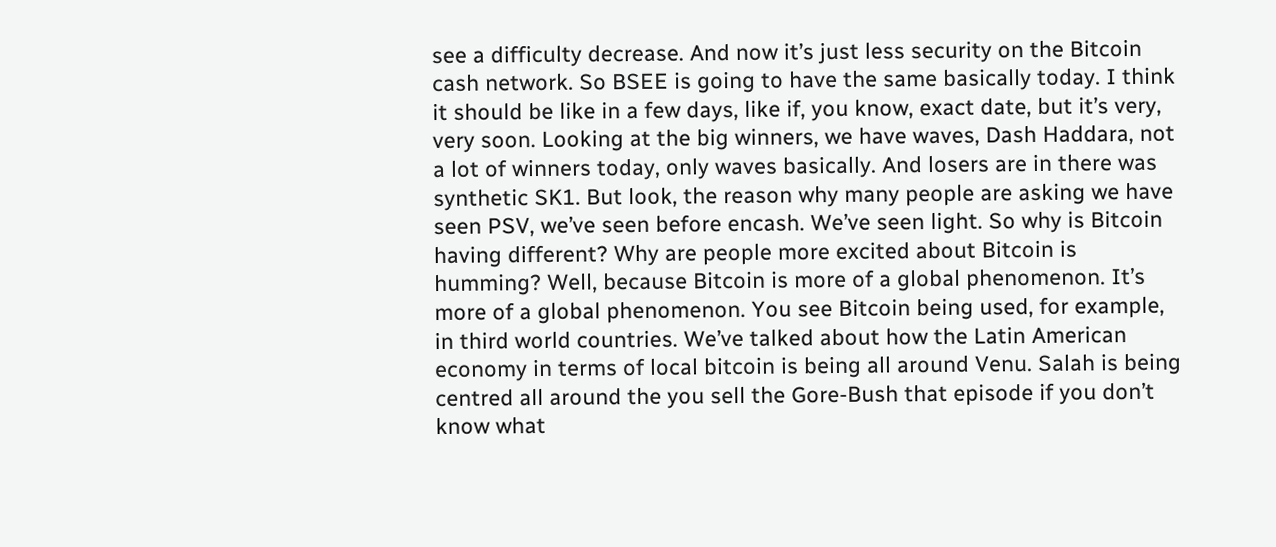see a difficulty decrease. And now it’s just less security on the Bitcoin cash network. So BSEE is going to have the same basically today. I think it should be like in a few days, like if, you know, exact date, but it’s very, very soon. Looking at the big winners, we have waves, Dash Haddara, not a lot of winners today, only waves basically. And losers are in there was synthetic SK1. But look, the reason why many people are asking we have seen PSV, we’ve seen before encash. We’ve seen light. So why is Bitcoin having different? Why are people more excited about Bitcoin is humming? Well, because Bitcoin is more of a global phenomenon. It’s more of a global phenomenon. You see Bitcoin being used, for example, in third world countries. We’ve talked about how the Latin American economy in terms of local bitcoin is being all around Venu. Salah is being centred all around the you sell the Gore-Bush that episode if you don’t know what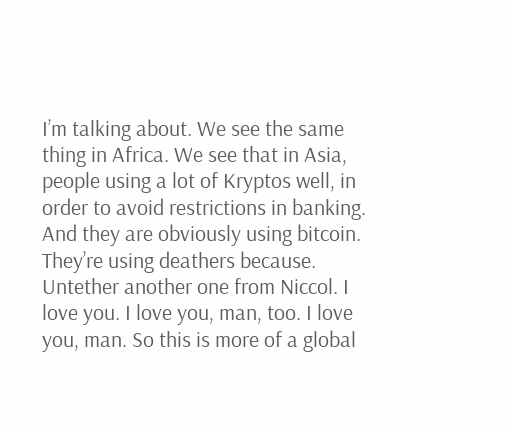I’m talking about. We see the same thing in Africa. We see that in Asia, people using a lot of Kryptos well, in order to avoid restrictions in banking. And they are obviously using bitcoin. They’re using deathers because. Untether another one from Niccol. I love you. I love you, man, too. I love you, man. So this is more of a global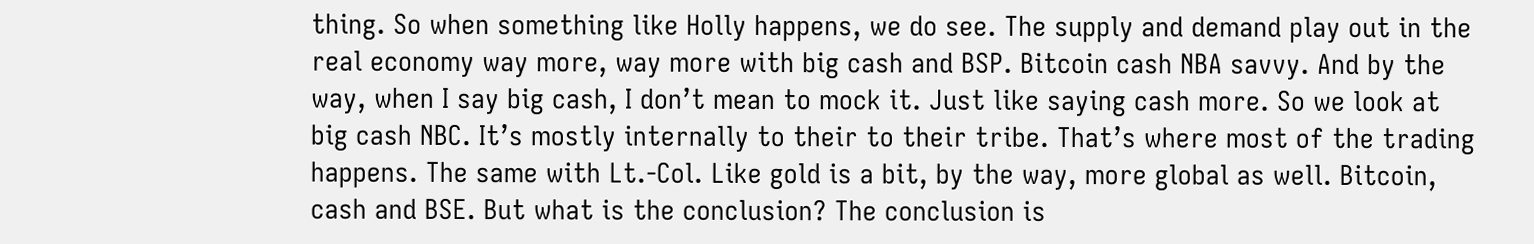thing. So when something like Holly happens, we do see. The supply and demand play out in the real economy way more, way more with big cash and BSP. Bitcoin cash NBA savvy. And by the way, when I say big cash, I don’t mean to mock it. Just like saying cash more. So we look at big cash NBC. It’s mostly internally to their to their tribe. That’s where most of the trading happens. The same with Lt.-Col. Like gold is a bit, by the way, more global as well. Bitcoin, cash and BSE. But what is the conclusion? The conclusion is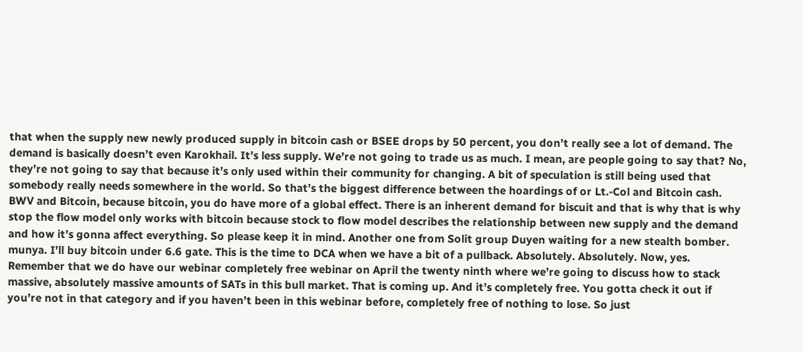that when the supply new newly produced supply in bitcoin cash or BSEE drops by 50 percent, you don’t really see a lot of demand. The demand is basically doesn’t even Karokhail. It’s less supply. We’re not going to trade us as much. I mean, are people going to say that? No, they’re not going to say that because it’s only used within their community for changing. A bit of speculation is still being used that somebody really needs somewhere in the world. So that’s the biggest difference between the hoardings of or Lt.-Col and Bitcoin cash. BWV and Bitcoin, because bitcoin, you do have more of a global effect. There is an inherent demand for biscuit and that is why that is why stop the flow model only works with bitcoin because stock to flow model describes the relationship between new supply and the demand and how it’s gonna affect everything. So please keep it in mind. Another one from Solit group Duyen waiting for a new stealth bomber. munya. I’ll buy bitcoin under 6.6 gate. This is the time to DCA when we have a bit of a pullback. Absolutely. Absolutely. Now, yes. Remember that we do have our webinar completely free webinar on April the twenty ninth where we’re going to discuss how to stack massive, absolutely massive amounts of SATs in this bull market. That is coming up. And it’s completely free. You gotta check it out if you’re not in that category and if you haven’t been in this webinar before, completely free of nothing to lose. So just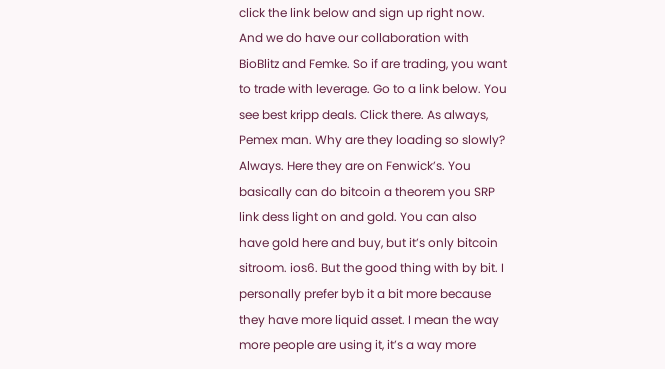click the link below and sign up right now. And we do have our collaboration with BioBlitz and Femke. So if are trading, you want to trade with leverage. Go to a link below. You see best kripp deals. Click there. As always, Pemex man. Why are they loading so slowly? Always. Here they are on Fenwick’s. You basically can do bitcoin a theorem you SRP link dess light on and gold. You can also have gold here and buy, but it’s only bitcoin sitroom. ios6. But the good thing with by bit. I personally prefer byb it a bit more because they have more liquid asset. I mean the way more people are using it, it’s a way more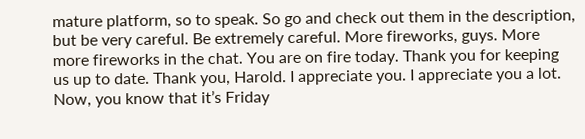mature platform, so to speak. So go and check out them in the description, but be very careful. Be extremely careful. More fireworks, guys. More more fireworks in the chat. You are on fire today. Thank you for keeping us up to date. Thank you, Harold. I appreciate you. I appreciate you a lot. Now, you know that it’s Friday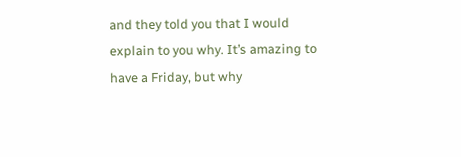and they told you that I would explain to you why. It’s amazing to have a Friday, but why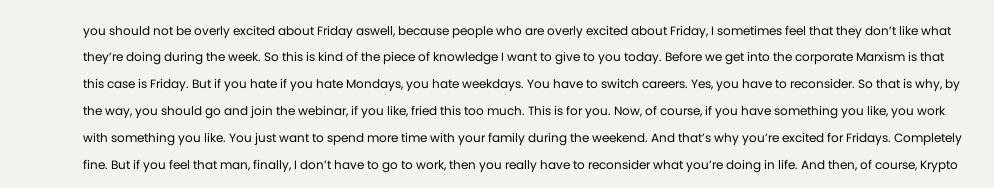you should not be overly excited about Friday aswell, because people who are overly excited about Friday, I sometimes feel that they don’t like what they’re doing during the week. So this is kind of the piece of knowledge I want to give to you today. Before we get into the corporate Marxism is that this case is Friday. But if you hate if you hate Mondays, you hate weekdays. You have to switch careers. Yes, you have to reconsider. So that is why, by the way, you should go and join the webinar, if you like, fried this too much. This is for you. Now, of course, if you have something you like, you work with something you like. You just want to spend more time with your family during the weekend. And that’s why you’re excited for Fridays. Completely fine. But if you feel that man, finally, I don’t have to go to work, then you really have to reconsider what you’re doing in life. And then, of course, Krypto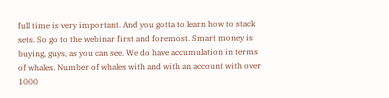full time is very important. And you gotta to learn how to stack sets. So go to the webinar first and foremost. Smart money is buying, guys, as you can see. We do have accumulation in terms of whales. Number of whales with and with an account with over 1000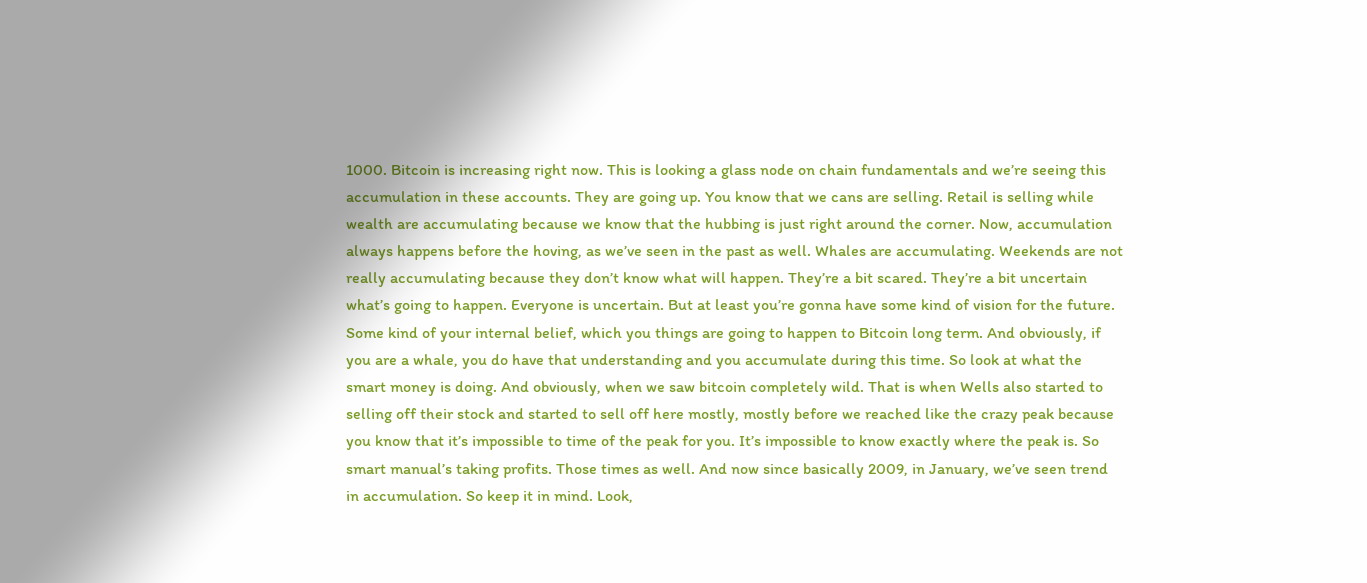1000. Bitcoin is increasing right now. This is looking a glass node on chain fundamentals and we’re seeing this accumulation in these accounts. They are going up. You know that we cans are selling. Retail is selling while wealth are accumulating because we know that the hubbing is just right around the corner. Now, accumulation always happens before the hoving, as we’ve seen in the past as well. Whales are accumulating. Weekends are not really accumulating because they don’t know what will happen. They’re a bit scared. They’re a bit uncertain what’s going to happen. Everyone is uncertain. But at least you’re gonna have some kind of vision for the future. Some kind of your internal belief, which you things are going to happen to Bitcoin long term. And obviously, if you are a whale, you do have that understanding and you accumulate during this time. So look at what the smart money is doing. And obviously, when we saw bitcoin completely wild. That is when Wells also started to selling off their stock and started to sell off here mostly, mostly before we reached like the crazy peak because you know that it’s impossible to time of the peak for you. It’s impossible to know exactly where the peak is. So smart manual’s taking profits. Those times as well. And now since basically 2009, in January, we’ve seen trend in accumulation. So keep it in mind. Look,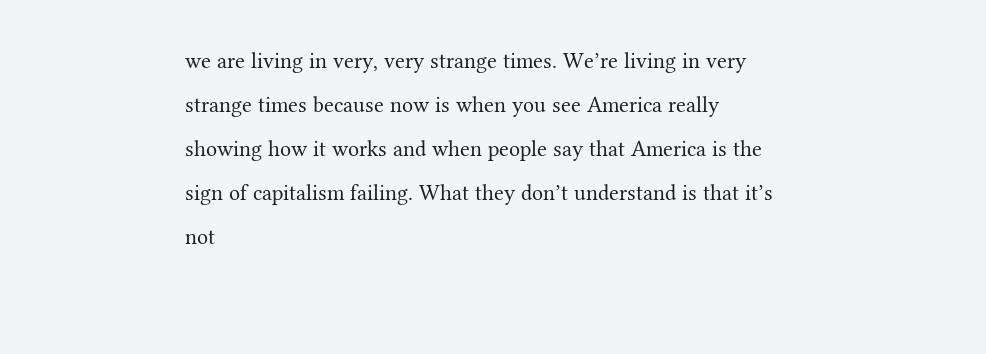we are living in very, very strange times. We’re living in very strange times because now is when you see America really showing how it works and when people say that America is the sign of capitalism failing. What they don’t understand is that it’s not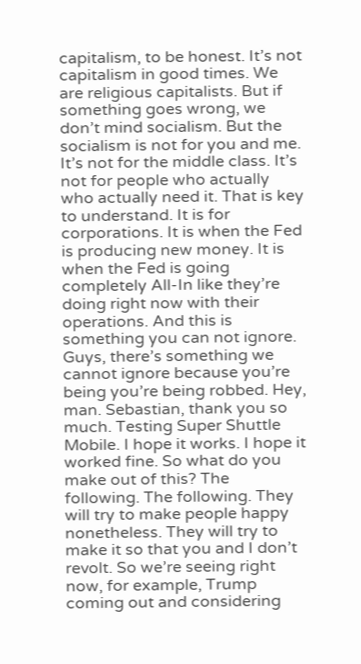capitalism, to be honest. It’s not capitalism in good times. We are religious capitalists. But if something goes wrong, we don’t mind socialism. But the socialism is not for you and me. It’s not for the middle class. It’s not for people who actually who actually need it. That is key to understand. It is for corporations. It is when the Fed is producing new money. It is when the Fed is going completely All-In like they’re doing right now with their operations. And this is something you can not ignore. Guys, there’s something we cannot ignore because you’re being you’re being robbed. Hey, man. Sebastian, thank you so much. Testing Super Shuttle Mobile. I hope it works. I hope it worked fine. So what do you make out of this? The following. The following. They will try to make people happy nonetheless. They will try to make it so that you and I don’t revolt. So we’re seeing right now, for example, Trump coming out and considering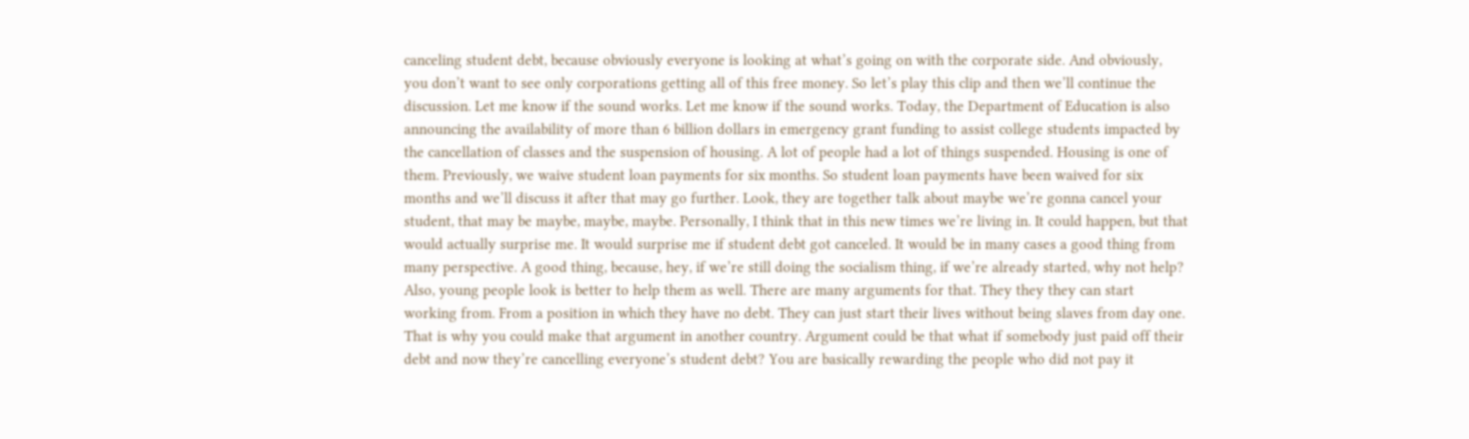canceling student debt, because obviously everyone is looking at what’s going on with the corporate side. And obviously, you don’t want to see only corporations getting all of this free money. So let’s play this clip and then we’ll continue the discussion. Let me know if the sound works. Let me know if the sound works. Today, the Department of Education is also announcing the availability of more than 6 billion dollars in emergency grant funding to assist college students impacted by the cancellation of classes and the suspension of housing. A lot of people had a lot of things suspended. Housing is one of them. Previously, we waive student loan payments for six months. So student loan payments have been waived for six months and we’ll discuss it after that may go further. Look, they are together talk about maybe we’re gonna cancel your student, that may be maybe, maybe, maybe. Personally, I think that in this new times we’re living in. It could happen, but that would actually surprise me. It would surprise me if student debt got canceled. It would be in many cases a good thing from many perspective. A good thing, because, hey, if we’re still doing the socialism thing, if we’re already started, why not help? Also, young people look is better to help them as well. There are many arguments for that. They they they can start working from. From a position in which they have no debt. They can just start their lives without being slaves from day one. That is why you could make that argument in another country. Argument could be that what if somebody just paid off their debt and now they’re cancelling everyone’s student debt? You are basically rewarding the people who did not pay it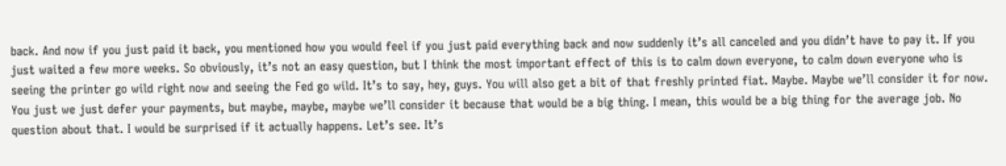back. And now if you just paid it back, you mentioned how you would feel if you just paid everything back and now suddenly it’s all canceled and you didn’t have to pay it. If you just waited a few more weeks. So obviously, it’s not an easy question, but I think the most important effect of this is to calm down everyone, to calm down everyone who is seeing the printer go wild right now and seeing the Fed go wild. It’s to say, hey, guys. You will also get a bit of that freshly printed fiat. Maybe. Maybe we’ll consider it for now. You just we just defer your payments, but maybe, maybe, maybe we’ll consider it because that would be a big thing. I mean, this would be a big thing for the average job. No question about that. I would be surprised if it actually happens. Let’s see. It’s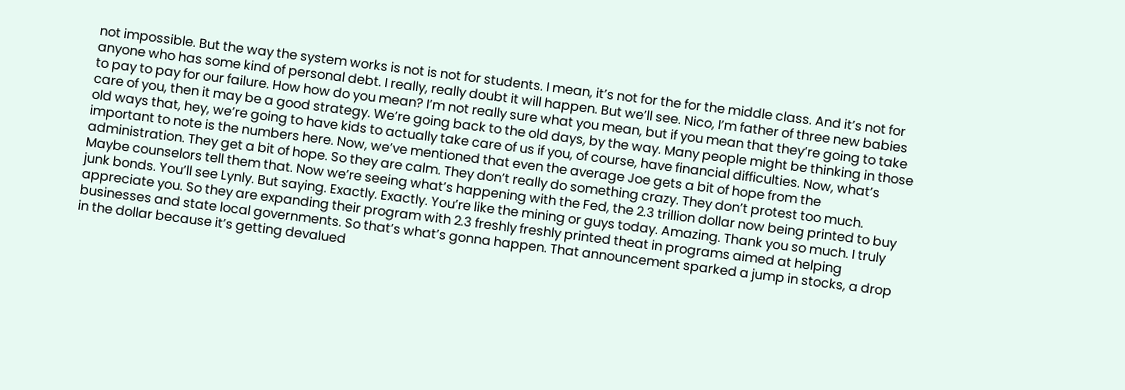not impossible. But the way the system works is not is not for students. I mean, it’s not for the for the middle class. And it’s not for anyone who has some kind of personal debt. I really, really doubt it will happen. But we’ll see. Nico, I’m father of three new babies to pay to pay for our failure. How how do you mean? I’m not really sure what you mean, but if you mean that they’re going to take care of you, then it may be a good strategy. We’re going back to the old days, by the way. Many people might be thinking in those old ways that, hey, we’re going to have kids to actually take care of us if you, of course, have financial difficulties. Now, what’s important to note is the numbers here. Now, we’ve mentioned that even the average Joe gets a bit of hope from the administration. They get a bit of hope. So they are calm. They don’t really do something crazy. They don’t protest too much. Maybe counselors tell them that. Now we’re seeing what’s happening with the Fed, the 2.3 trillion dollar now being printed to buy junk bonds. You’ll see Lynly. But saying. Exactly. Exactly. You’re like the mining or guys today. Amazing. Thank you so much. I truly appreciate you. So they are expanding their program with 2.3 freshly freshly printed theat in programs aimed at helping businesses and state local governments. So that’s what’s gonna happen. That announcement sparked a jump in stocks, a drop in the dollar because it’s getting devalued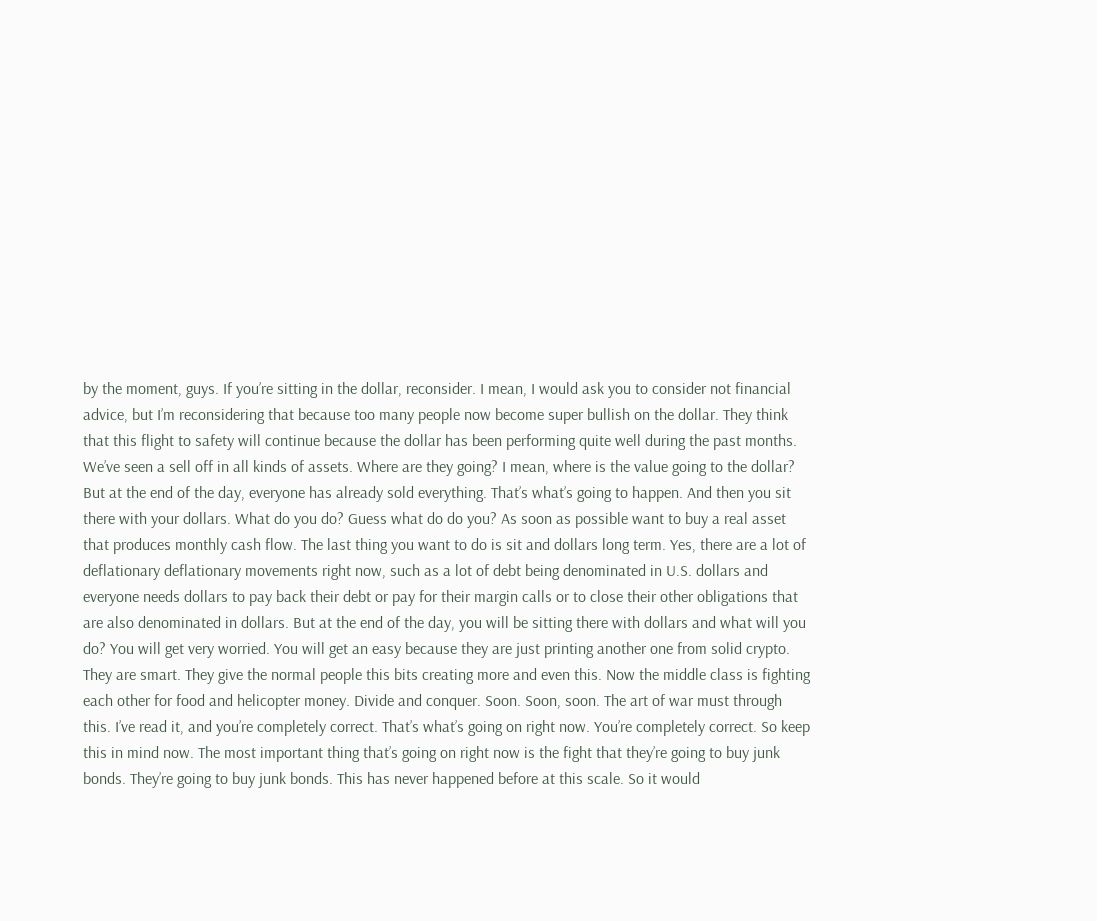by the moment, guys. If you’re sitting in the dollar, reconsider. I mean, I would ask you to consider not financial advice, but I’m reconsidering that because too many people now become super bullish on the dollar. They think that this flight to safety will continue because the dollar has been performing quite well during the past months. We’ve seen a sell off in all kinds of assets. Where are they going? I mean, where is the value going to the dollar? But at the end of the day, everyone has already sold everything. That’s what’s going to happen. And then you sit there with your dollars. What do you do? Guess what do do you? As soon as possible want to buy a real asset that produces monthly cash flow. The last thing you want to do is sit and dollars long term. Yes, there are a lot of deflationary deflationary movements right now, such as a lot of debt being denominated in U.S. dollars and everyone needs dollars to pay back their debt or pay for their margin calls or to close their other obligations that are also denominated in dollars. But at the end of the day, you will be sitting there with dollars and what will you do? You will get very worried. You will get an easy because they are just printing another one from solid crypto. They are smart. They give the normal people this bits creating more and even this. Now the middle class is fighting each other for food and helicopter money. Divide and conquer. Soon. Soon, soon. The art of war must through this. I’ve read it, and you’re completely correct. That’s what’s going on right now. You’re completely correct. So keep this in mind now. The most important thing that’s going on right now is the fight that they’re going to buy junk bonds. They’re going to buy junk bonds. This has never happened before at this scale. So it would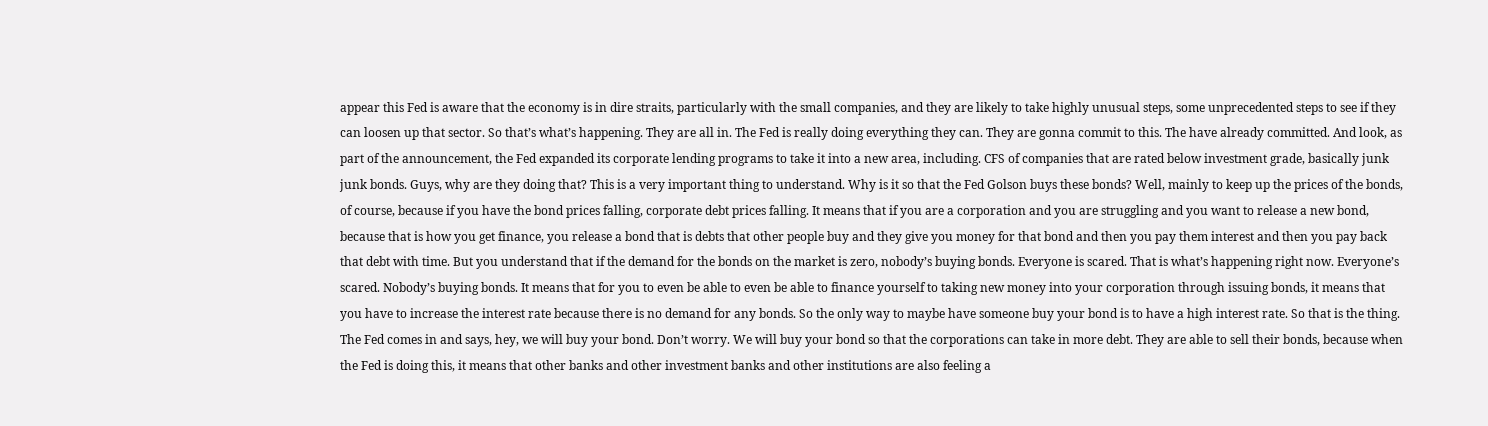appear this Fed is aware that the economy is in dire straits, particularly with the small companies, and they are likely to take highly unusual steps, some unprecedented steps to see if they can loosen up that sector. So that’s what’s happening. They are all in. The Fed is really doing everything they can. They are gonna commit to this. The have already committed. And look, as part of the announcement, the Fed expanded its corporate lending programs to take it into a new area, including. CFS of companies that are rated below investment grade, basically junk junk bonds. Guys, why are they doing that? This is a very important thing to understand. Why is it so that the Fed Golson buys these bonds? Well, mainly to keep up the prices of the bonds, of course, because if you have the bond prices falling, corporate debt prices falling. It means that if you are a corporation and you are struggling and you want to release a new bond, because that is how you get finance, you release a bond that is debts that other people buy and they give you money for that bond and then you pay them interest and then you pay back that debt with time. But you understand that if the demand for the bonds on the market is zero, nobody’s buying bonds. Everyone is scared. That is what’s happening right now. Everyone’s scared. Nobody’s buying bonds. It means that for you to even be able to even be able to finance yourself to taking new money into your corporation through issuing bonds, it means that you have to increase the interest rate because there is no demand for any bonds. So the only way to maybe have someone buy your bond is to have a high interest rate. So that is the thing. The Fed comes in and says, hey, we will buy your bond. Don’t worry. We will buy your bond so that the corporations can take in more debt. They are able to sell their bonds, because when the Fed is doing this, it means that other banks and other investment banks and other institutions are also feeling a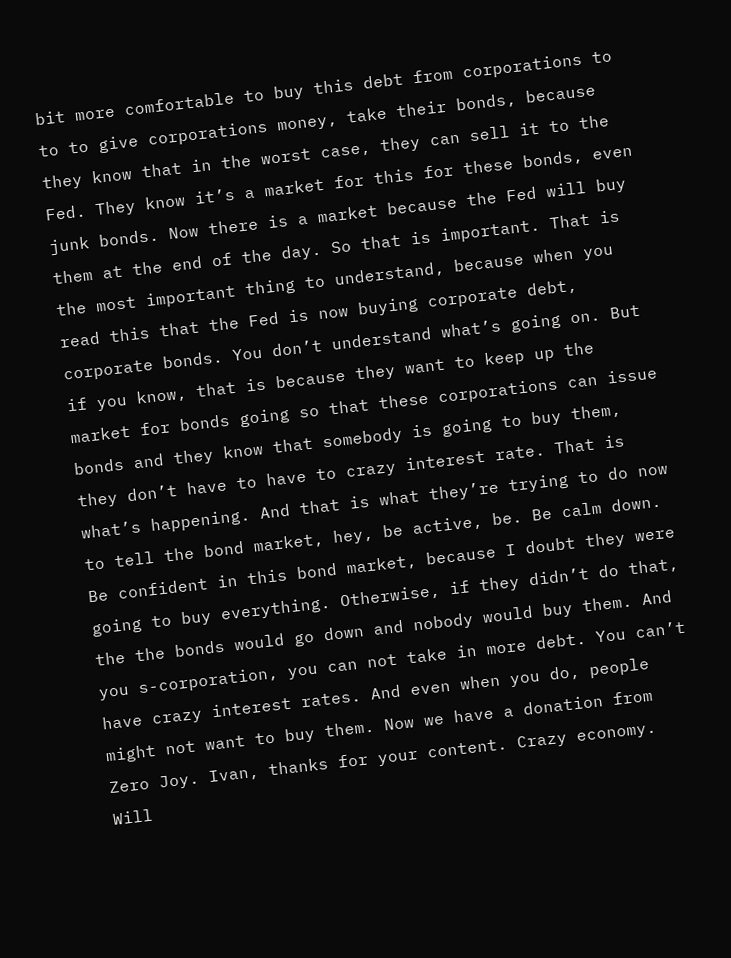bit more comfortable to buy this debt from corporations to to to give corporations money, take their bonds, because they know that in the worst case, they can sell it to the Fed. They know it’s a market for this for these bonds, even junk bonds. Now there is a market because the Fed will buy them at the end of the day. So that is important. That is the most important thing to understand, because when you read this that the Fed is now buying corporate debt, corporate bonds. You don’t understand what’s going on. But if you know, that is because they want to keep up the market for bonds going so that these corporations can issue bonds and they know that somebody is going to buy them, they don’t have to have to crazy interest rate. That is what’s happening. And that is what they’re trying to do now to tell the bond market, hey, be active, be. Be calm down. Be confident in this bond market, because I doubt they were going to buy everything. Otherwise, if they didn’t do that, the the bonds would go down and nobody would buy them. And you s-corporation, you can not take in more debt. You can’t have crazy interest rates. And even when you do, people might not want to buy them. Now we have a donation from Zero Joy. Ivan, thanks for your content. Crazy economy. Will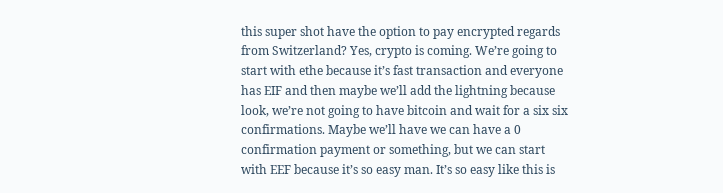this super shot have the option to pay encrypted regards from Switzerland? Yes, crypto is coming. We’re going to start with ethe because it’s fast transaction and everyone has EIF and then maybe we’ll add the lightning because look, we’re not going to have bitcoin and wait for a six six confirmations. Maybe we’ll have we can have a 0 confirmation payment or something, but we can start with EEF because it’s so easy man. It’s so easy like this is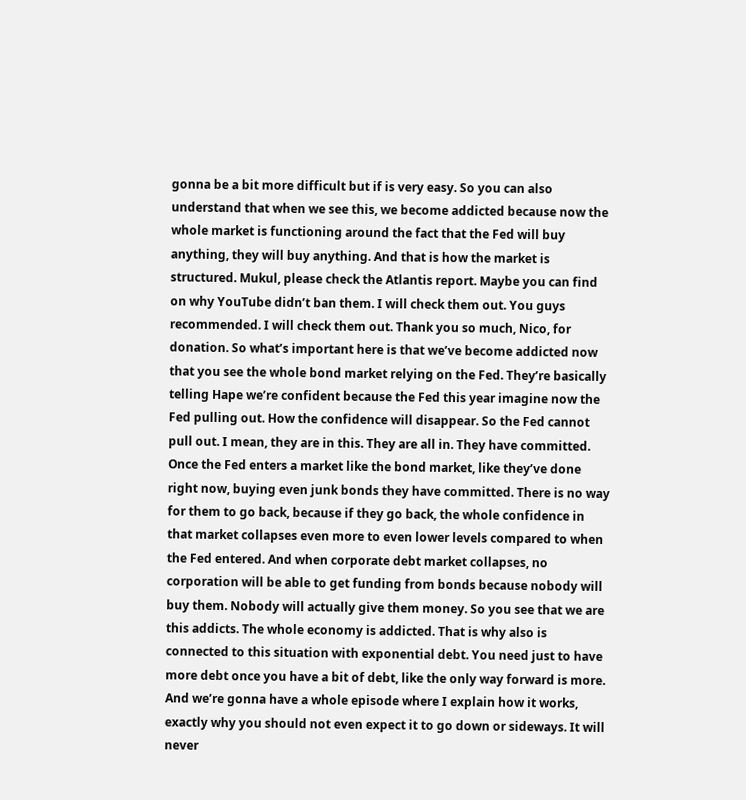gonna be a bit more difficult but if is very easy. So you can also understand that when we see this, we become addicted because now the whole market is functioning around the fact that the Fed will buy anything, they will buy anything. And that is how the market is structured. Mukul, please check the Atlantis report. Maybe you can find on why YouTube didn’t ban them. I will check them out. You guys recommended. I will check them out. Thank you so much, Nico, for donation. So what’s important here is that we’ve become addicted now that you see the whole bond market relying on the Fed. They’re basically telling Hape we’re confident because the Fed this year imagine now the Fed pulling out. How the confidence will disappear. So the Fed cannot pull out. I mean, they are in this. They are all in. They have committed. Once the Fed enters a market like the bond market, like they’ve done right now, buying even junk bonds they have committed. There is no way for them to go back, because if they go back, the whole confidence in that market collapses even more to even lower levels compared to when the Fed entered. And when corporate debt market collapses, no corporation will be able to get funding from bonds because nobody will buy them. Nobody will actually give them money. So you see that we are this addicts. The whole economy is addicted. That is why also is connected to this situation with exponential debt. You need just to have more debt once you have a bit of debt, like the only way forward is more. And we’re gonna have a whole episode where I explain how it works, exactly why you should not even expect it to go down or sideways. It will never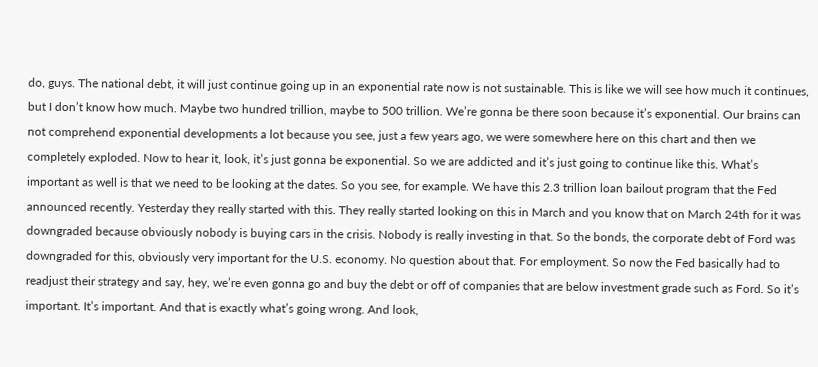do, guys. The national debt, it will just continue going up in an exponential rate now is not sustainable. This is like we will see how much it continues, but I don’t know how much. Maybe two hundred trillion, maybe to 500 trillion. We’re gonna be there soon because it’s exponential. Our brains can not comprehend exponential developments a lot because you see, just a few years ago, we were somewhere here on this chart and then we completely exploded. Now to hear it, look, it’s just gonna be exponential. So we are addicted and it’s just going to continue like this. What’s important as well is that we need to be looking at the dates. So you see, for example. We have this 2.3 trillion loan bailout program that the Fed announced recently. Yesterday they really started with this. They really started looking on this in March and you know that on March 24th for it was downgraded because obviously nobody is buying cars in the crisis. Nobody is really investing in that. So the bonds, the corporate debt of Ford was downgraded for this, obviously very important for the U.S. economy. No question about that. For employment. So now the Fed basically had to readjust their strategy and say, hey, we’re even gonna go and buy the debt or off of companies that are below investment grade such as Ford. So it’s important. It’s important. And that is exactly what’s going wrong. And look,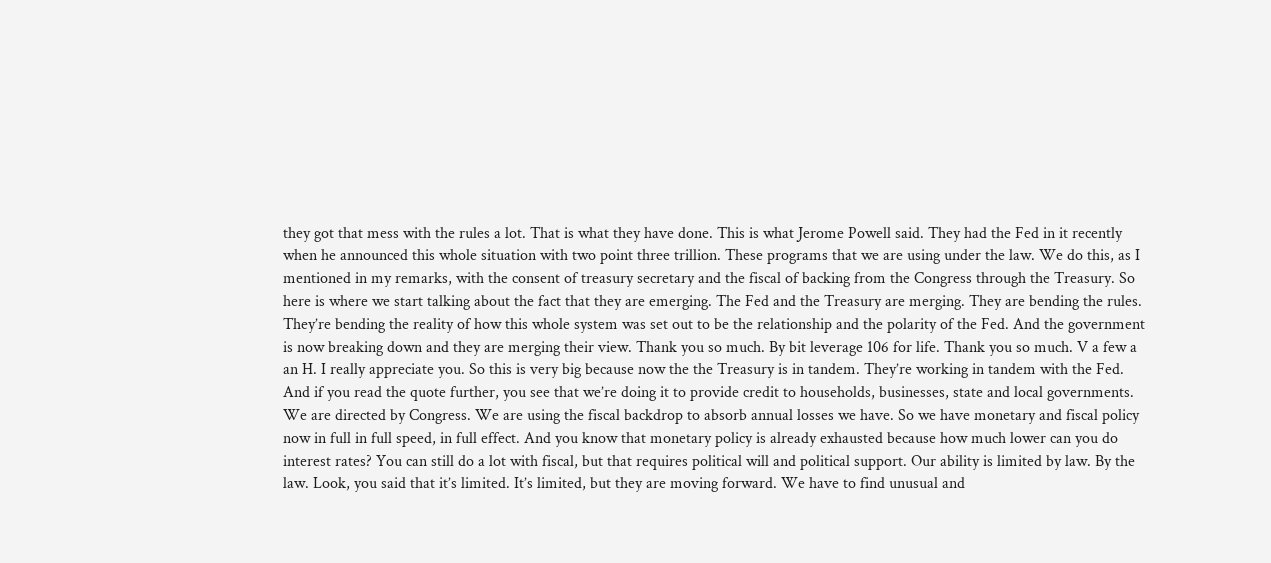they got that mess with the rules a lot. That is what they have done. This is what Jerome Powell said. They had the Fed in it recently when he announced this whole situation with two point three trillion. These programs that we are using under the law. We do this, as I mentioned in my remarks, with the consent of treasury secretary and the fiscal of backing from the Congress through the Treasury. So here is where we start talking about the fact that they are emerging. The Fed and the Treasury are merging. They are bending the rules. They’re bending the reality of how this whole system was set out to be the relationship and the polarity of the Fed. And the government is now breaking down and they are merging their view. Thank you so much. By bit leverage 106 for life. Thank you so much. V a few a an H. I really appreciate you. So this is very big because now the the Treasury is in tandem. They’re working in tandem with the Fed. And if you read the quote further, you see that we’re doing it to provide credit to households, businesses, state and local governments. We are directed by Congress. We are using the fiscal backdrop to absorb annual losses we have. So we have monetary and fiscal policy now in full in full speed, in full effect. And you know that monetary policy is already exhausted because how much lower can you do interest rates? You can still do a lot with fiscal, but that requires political will and political support. Our ability is limited by law. By the law. Look, you said that it’s limited. It’s limited, but they are moving forward. We have to find unusual and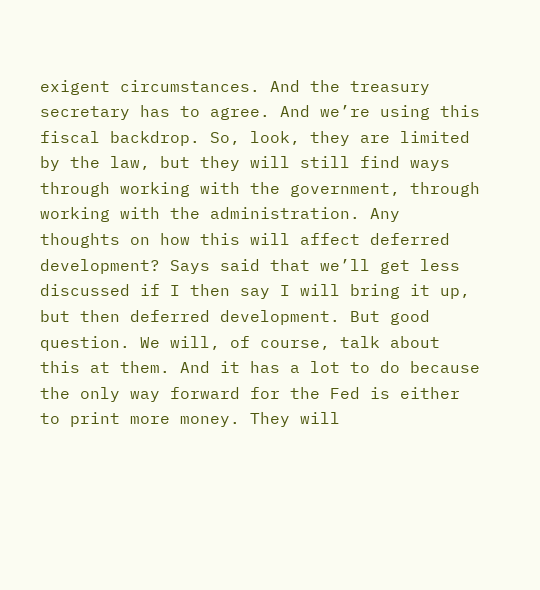exigent circumstances. And the treasury secretary has to agree. And we’re using this fiscal backdrop. So, look, they are limited by the law, but they will still find ways through working with the government, through working with the administration. Any thoughts on how this will affect deferred development? Says said that we’ll get less discussed if I then say I will bring it up, but then deferred development. But good question. We will, of course, talk about this at them. And it has a lot to do because the only way forward for the Fed is either to print more money. They will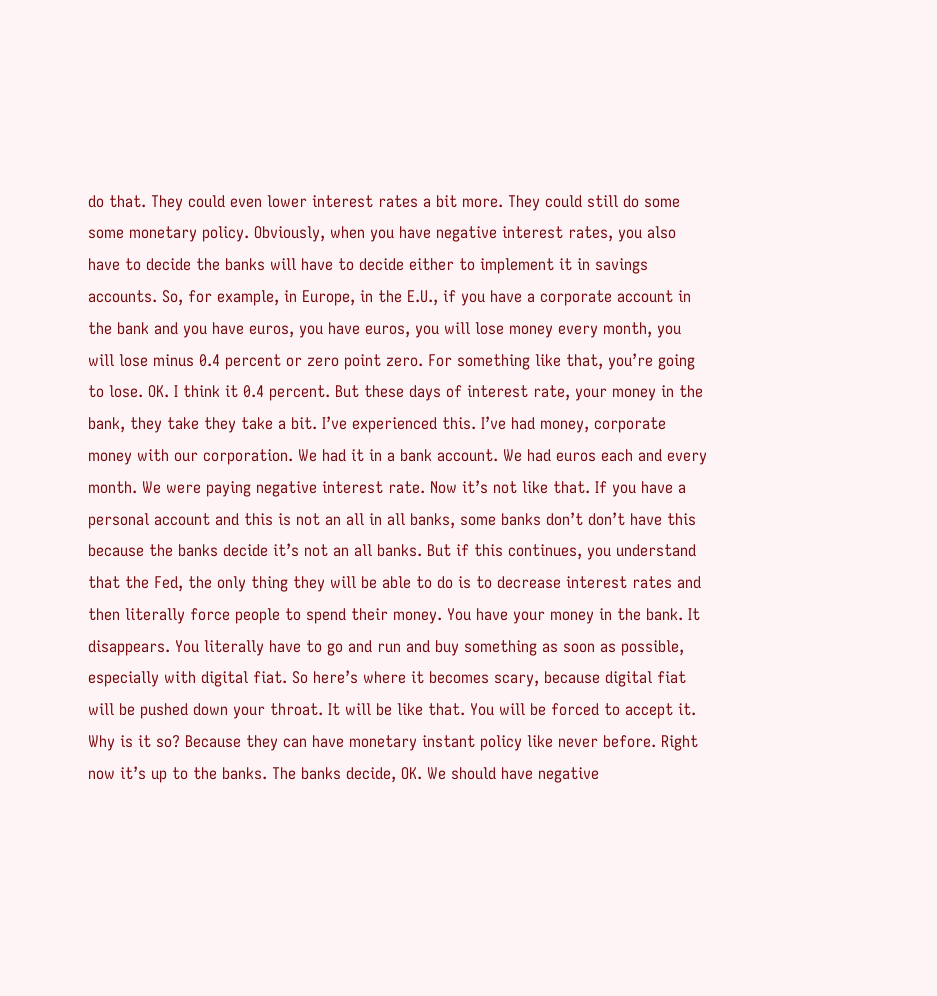do that. They could even lower interest rates a bit more. They could still do some some monetary policy. Obviously, when you have negative interest rates, you also have to decide the banks will have to decide either to implement it in savings accounts. So, for example, in Europe, in the E.U., if you have a corporate account in the bank and you have euros, you have euros, you will lose money every month, you will lose minus 0.4 percent or zero point zero. For something like that, you’re going to lose. OK. I think it 0.4 percent. But these days of interest rate, your money in the bank, they take they take a bit. I’ve experienced this. I’ve had money, corporate money with our corporation. We had it in a bank account. We had euros each and every month. We were paying negative interest rate. Now it’s not like that. If you have a personal account and this is not an all in all banks, some banks don’t don’t have this because the banks decide it’s not an all banks. But if this continues, you understand that the Fed, the only thing they will be able to do is to decrease interest rates and then literally force people to spend their money. You have your money in the bank. It disappears. You literally have to go and run and buy something as soon as possible, especially with digital fiat. So here’s where it becomes scary, because digital fiat will be pushed down your throat. It will be like that. You will be forced to accept it. Why is it so? Because they can have monetary instant policy like never before. Right now it’s up to the banks. The banks decide, OK. We should have negative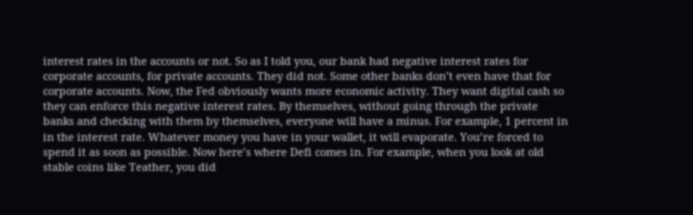interest rates in the accounts or not. So as I told you, our bank had negative interest rates for corporate accounts, for private accounts. They did not. Some other banks don’t even have that for corporate accounts. Now, the Fed obviously wants more economic activity. They want digital cash so they can enforce this negative interest rates. By themselves, without going through the private banks and checking with them by themselves, everyone will have a minus. For example, 1 percent in in the interest rate. Whatever money you have in your wallet, it will evaporate. You’re forced to spend it as soon as possible. Now here’s where Defi comes in. For example, when you look at old stable coins like Teather, you did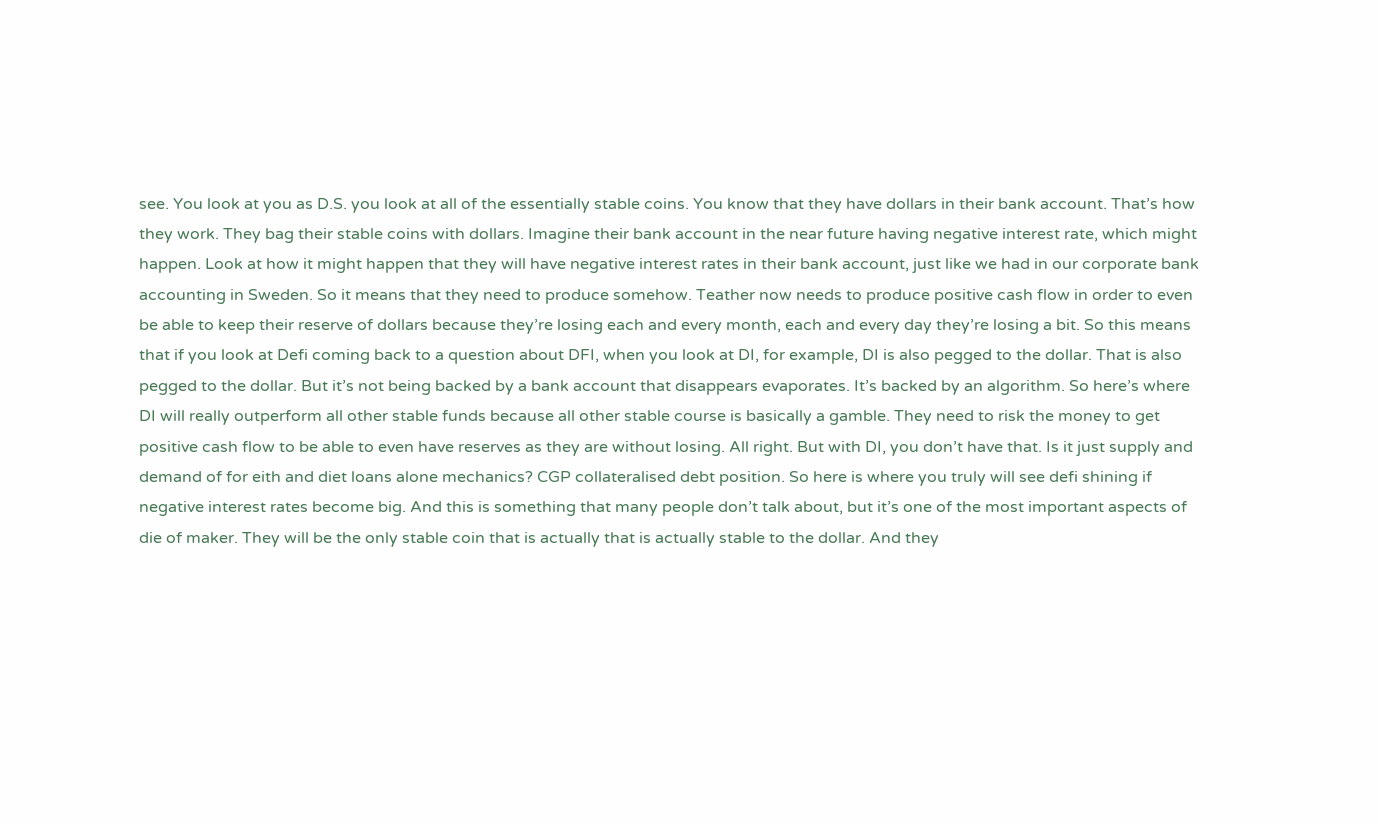see. You look at you as D.S. you look at all of the essentially stable coins. You know that they have dollars in their bank account. That’s how they work. They bag their stable coins with dollars. Imagine their bank account in the near future having negative interest rate, which might happen. Look at how it might happen that they will have negative interest rates in their bank account, just like we had in our corporate bank accounting in Sweden. So it means that they need to produce somehow. Teather now needs to produce positive cash flow in order to even be able to keep their reserve of dollars because they’re losing each and every month, each and every day they’re losing a bit. So this means that if you look at Defi coming back to a question about DFI, when you look at DI, for example, DI is also pegged to the dollar. That is also pegged to the dollar. But it’s not being backed by a bank account that disappears evaporates. It’s backed by an algorithm. So here’s where DI will really outperform all other stable funds because all other stable course is basically a gamble. They need to risk the money to get positive cash flow to be able to even have reserves as they are without losing. All right. But with DI, you don’t have that. Is it just supply and demand of for eith and diet loans alone mechanics? CGP collateralised debt position. So here is where you truly will see defi shining if negative interest rates become big. And this is something that many people don’t talk about, but it’s one of the most important aspects of die of maker. They will be the only stable coin that is actually that is actually stable to the dollar. And they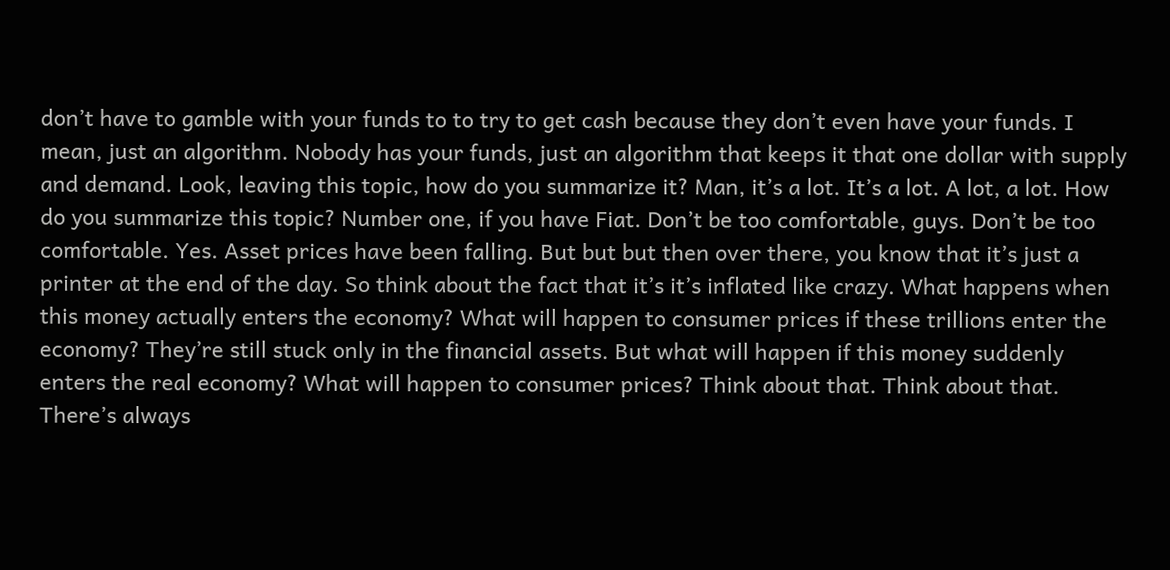don’t have to gamble with your funds to to try to get cash because they don’t even have your funds. I mean, just an algorithm. Nobody has your funds, just an algorithm that keeps it that one dollar with supply and demand. Look, leaving this topic, how do you summarize it? Man, it’s a lot. It’s a lot. A lot, a lot. How do you summarize this topic? Number one, if you have Fiat. Don’t be too comfortable, guys. Don’t be too comfortable. Yes. Asset prices have been falling. But but but then over there, you know that it’s just a printer at the end of the day. So think about the fact that it’s it’s inflated like crazy. What happens when this money actually enters the economy? What will happen to consumer prices if these trillions enter the economy? They’re still stuck only in the financial assets. But what will happen if this money suddenly enters the real economy? What will happen to consumer prices? Think about that. Think about that. There’s always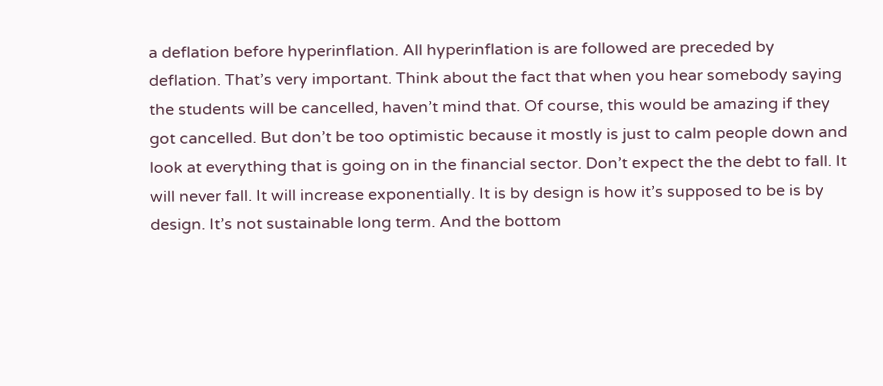a deflation before hyperinflation. All hyperinflation is are followed are preceded by deflation. That’s very important. Think about the fact that when you hear somebody saying the students will be cancelled, haven’t mind that. Of course, this would be amazing if they got cancelled. But don’t be too optimistic because it mostly is just to calm people down and look at everything that is going on in the financial sector. Don’t expect the the debt to fall. It will never fall. It will increase exponentially. It is by design is how it’s supposed to be is by design. It’s not sustainable long term. And the bottom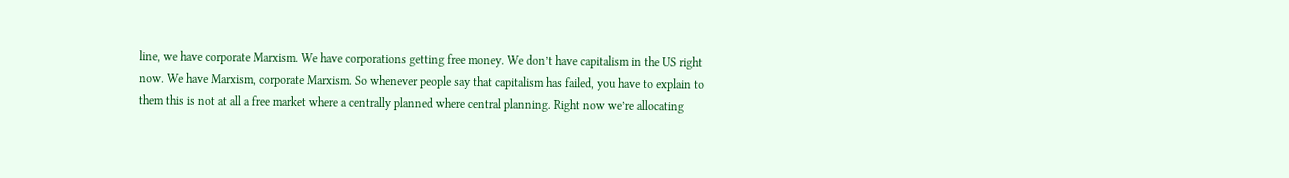line, we have corporate Marxism. We have corporations getting free money. We don’t have capitalism in the US right now. We have Marxism, corporate Marxism. So whenever people say that capitalism has failed, you have to explain to them this is not at all a free market where a centrally planned where central planning. Right now we’re allocating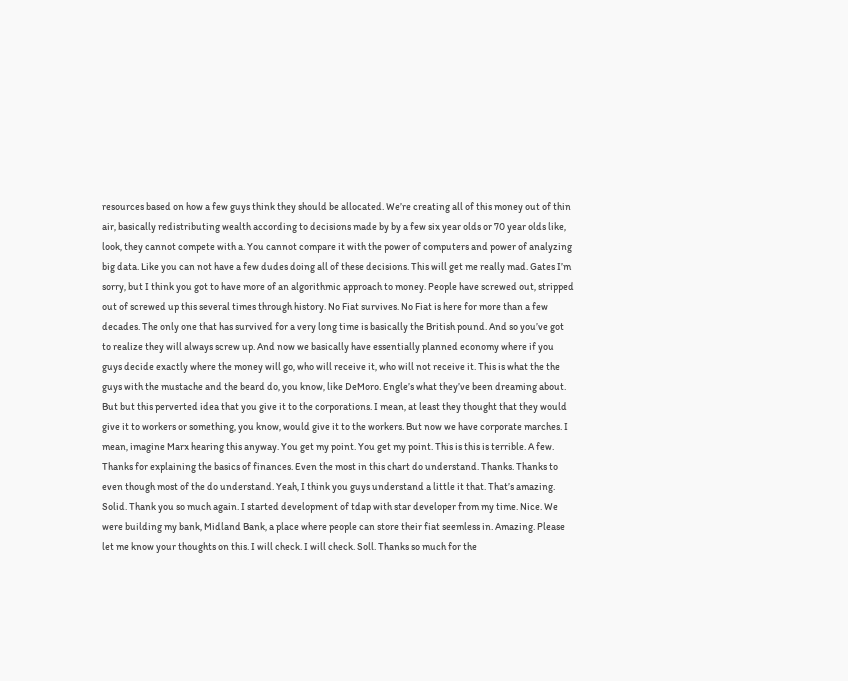resources based on how a few guys think they should be allocated. We’re creating all of this money out of thin air, basically redistributing wealth according to decisions made by by a few six year olds or 70 year olds like, look, they cannot compete with a. You cannot compare it with the power of computers and power of analyzing big data. Like you can not have a few dudes doing all of these decisions. This will get me really mad. Gates I’m sorry, but I think you got to have more of an algorithmic approach to money. People have screwed out, stripped out of screwed up this several times through history. No Fiat survives. No Fiat is here for more than a few decades. The only one that has survived for a very long time is basically the British pound. And so you’ve got to realize they will always screw up. And now we basically have essentially planned economy where if you guys decide exactly where the money will go, who will receive it, who will not receive it. This is what the the guys with the mustache and the beard do, you know, like DeMoro. Engle’s what they’ve been dreaming about. But but this perverted idea that you give it to the corporations. I mean, at least they thought that they would give it to workers or something, you know, would give it to the workers. But now we have corporate marches. I mean, imagine Marx hearing this anyway. You get my point. You get my point. This is this is terrible. A few. Thanks for explaining the basics of finances. Even the most in this chart do understand. Thanks. Thanks to even though most of the do understand. Yeah, I think you guys understand a little it that. That’s amazing. Solid. Thank you so much again. I started development of tdap with star developer from my time. Nice. We were building my bank, Midland Bank, a place where people can store their fiat seemless in. Amazing. Please let me know your thoughts on this. I will check. I will check. Soll. Thanks so much for the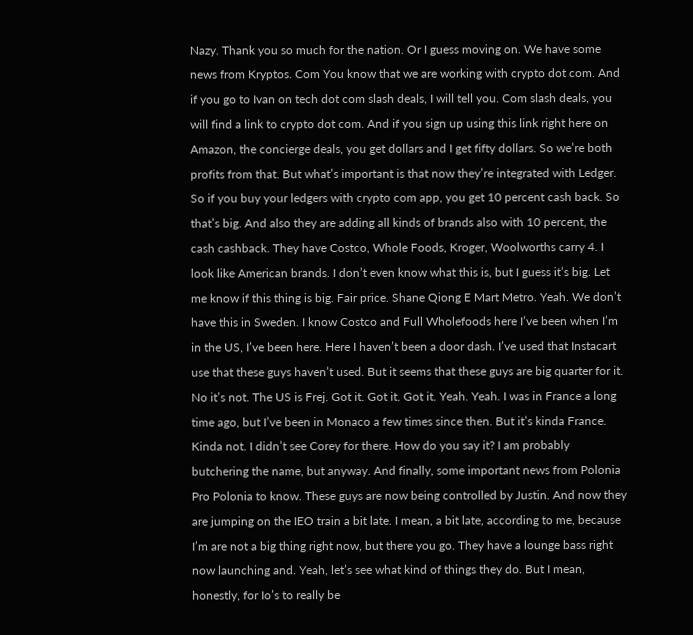Nazy. Thank you so much for the nation. Or I guess moving on. We have some news from Kryptos. Com You know that we are working with crypto dot com. And if you go to Ivan on tech dot com slash deals, I will tell you. Com slash deals, you will find a link to crypto dot com. And if you sign up using this link right here on Amazon, the concierge deals, you get dollars and I get fifty dollars. So we’re both profits from that. But what’s important is that now they’re integrated with Ledger. So if you buy your ledgers with crypto com app, you get 10 percent cash back. So that’s big. And also they are adding all kinds of brands also with 10 percent, the cash cashback. They have Costco, Whole Foods, Kroger, Woolworths carry 4. I look like American brands. I don’t even know what this is, but I guess it’s big. Let me know if this thing is big. Fair price. Shane Qiong E Mart Metro. Yeah. We don’t have this in Sweden. I know Costco and Full Wholefoods here I’ve been when I’m in the US, I’ve been here. Here I haven’t been a door dash. I’ve used that Instacart use that these guys haven’t used. But it seems that these guys are big quarter for it. No it’s not. The US is Frej. Got it. Got it. Got it. Yeah. Yeah. I was in France a long time ago, but I’ve been in Monaco a few times since then. But it’s kinda France. Kinda not. I didn’t see Corey for there. How do you say it? I am probably butchering the name, but anyway. And finally, some important news from Polonia Pro Polonia to know. These guys are now being controlled by Justin. And now they are jumping on the IEO train a bit late. I mean, a bit late, according to me, because I’m are not a big thing right now, but there you go. They have a lounge bass right now launching and. Yeah, let’s see what kind of things they do. But I mean, honestly, for Io’s to really be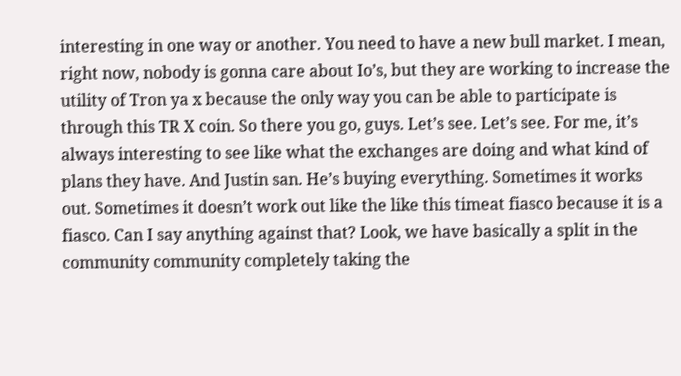interesting in one way or another. You need to have a new bull market. I mean, right now, nobody is gonna care about Io’s, but they are working to increase the utility of Tron ya x because the only way you can be able to participate is through this TR X coin. So there you go, guys. Let’s see. Let’s see. For me, it’s always interesting to see like what the exchanges are doing and what kind of plans they have. And Justin san. He’s buying everything. Sometimes it works out. Sometimes it doesn’t work out like the like this timeat fiasco because it is a fiasco. Can I say anything against that? Look, we have basically a split in the community community completely taking the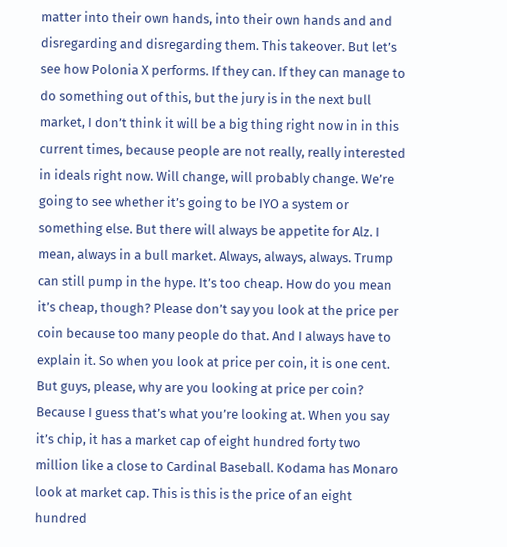matter into their own hands, into their own hands and and disregarding and disregarding them. This takeover. But let’s see how Polonia X performs. If they can. If they can manage to do something out of this, but the jury is in the next bull market, I don’t think it will be a big thing right now in in this current times, because people are not really, really interested in ideals right now. Will change, will probably change. We’re going to see whether it’s going to be IYO a system or something else. But there will always be appetite for Alz. I mean, always in a bull market. Always, always, always. Trump can still pump in the hype. It’s too cheap. How do you mean it’s cheap, though? Please don’t say you look at the price per coin because too many people do that. And I always have to explain it. So when you look at price per coin, it is one cent. But guys, please, why are you looking at price per coin? Because I guess that’s what you’re looking at. When you say it’s chip, it has a market cap of eight hundred forty two million like a close to Cardinal Baseball. Kodama has Monaro look at market cap. This is this is the price of an eight hundred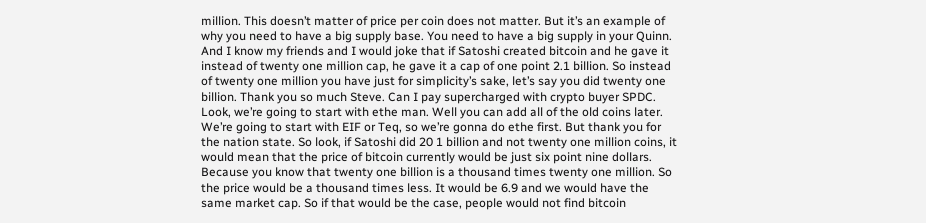million. This doesn’t matter of price per coin does not matter. But it’s an example of why you need to have a big supply base. You need to have a big supply in your Quinn. And I know my friends and I would joke that if Satoshi created bitcoin and he gave it instead of twenty one million cap, he gave it a cap of one point 2.1 billion. So instead of twenty one million you have just for simplicity’s sake, let’s say you did twenty one billion. Thank you so much Steve. Can I pay supercharged with crypto buyer SPDC. Look, we’re going to start with ethe man. Well you can add all of the old coins later. We’re going to start with EIF or Teq, so we’re gonna do ethe first. But thank you for the nation state. So look, if Satoshi did 20 1 billion and not twenty one million coins, it would mean that the price of bitcoin currently would be just six point nine dollars. Because you know that twenty one billion is a thousand times twenty one million. So the price would be a thousand times less. It would be 6.9 and we would have the same market cap. So if that would be the case, people would not find bitcoin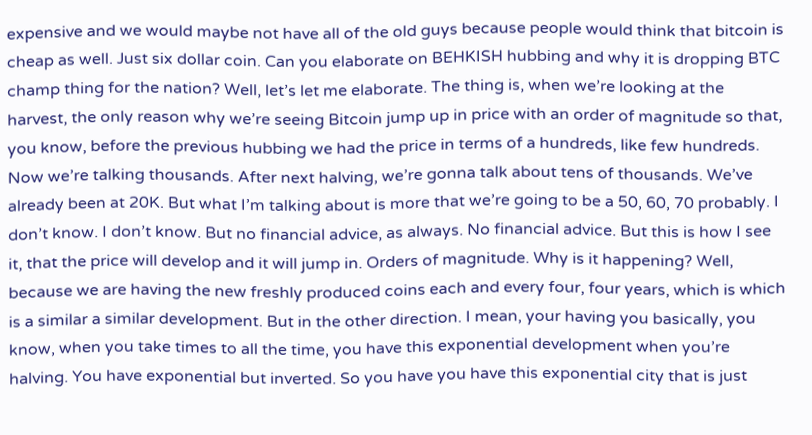expensive and we would maybe not have all of the old guys because people would think that bitcoin is cheap as well. Just six dollar coin. Can you elaborate on BEHKISH hubbing and why it is dropping BTC champ thing for the nation? Well, let’s let me elaborate. The thing is, when we’re looking at the harvest, the only reason why we’re seeing Bitcoin jump up in price with an order of magnitude so that, you know, before the previous hubbing we had the price in terms of a hundreds, like few hundreds. Now we’re talking thousands. After next halving, we’re gonna talk about tens of thousands. We’ve already been at 20K. But what I’m talking about is more that we’re going to be a 50, 60, 70 probably. I don’t know. I don’t know. But no financial advice, as always. No financial advice. But this is how I see it, that the price will develop and it will jump in. Orders of magnitude. Why is it happening? Well, because we are having the new freshly produced coins each and every four, four years, which is which is a similar a similar development. But in the other direction. I mean, your having you basically, you know, when you take times to all the time, you have this exponential development when you’re halving. You have exponential but inverted. So you have you have this exponential city that is just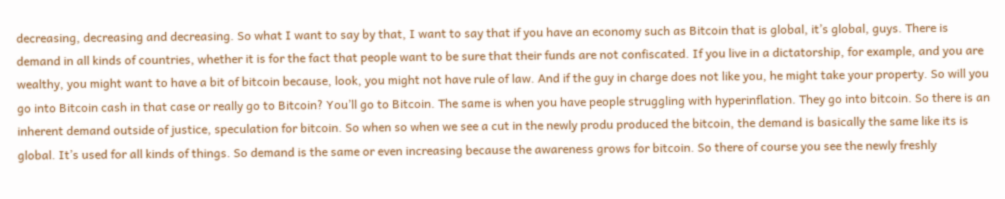decreasing, decreasing and decreasing. So what I want to say by that, I want to say that if you have an economy such as Bitcoin that is global, it’s global, guys. There is demand in all kinds of countries, whether it is for the fact that people want to be sure that their funds are not confiscated. If you live in a dictatorship, for example, and you are wealthy, you might want to have a bit of bitcoin because, look, you might not have rule of law. And if the guy in charge does not like you, he might take your property. So will you go into Bitcoin cash in that case or really go to Bitcoin? You’ll go to Bitcoin. The same is when you have people struggling with hyperinflation. They go into bitcoin. So there is an inherent demand outside of justice, speculation for bitcoin. So when so when we see a cut in the newly produ produced the bitcoin, the demand is basically the same like its is global. It’s used for all kinds of things. So demand is the same or even increasing because the awareness grows for bitcoin. So there of course you see the newly freshly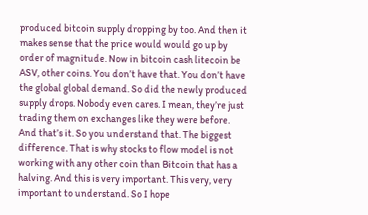produced bitcoin supply dropping by too. And then it makes sense that the price would would go up by order of magnitude. Now in bitcoin cash litecoin be ASV, other coins. You don’t have that. You don’t have the global global demand. So did the newly produced supply drops. Nobody even cares. I mean, they’re just trading them on exchanges like they were before. And that’s it. So you understand that. The biggest difference. That is why stocks to flow model is not working with any other coin than Bitcoin that has a halving. And this is very important. This very, very important to understand. So I hope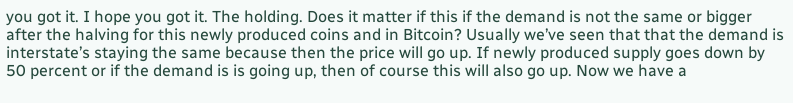you got it. I hope you got it. The holding. Does it matter if this if the demand is not the same or bigger after the halving for this newly produced coins and in Bitcoin? Usually we’ve seen that that the demand is interstate’s staying the same because then the price will go up. If newly produced supply goes down by 50 percent or if the demand is is going up, then of course this will also go up. Now we have a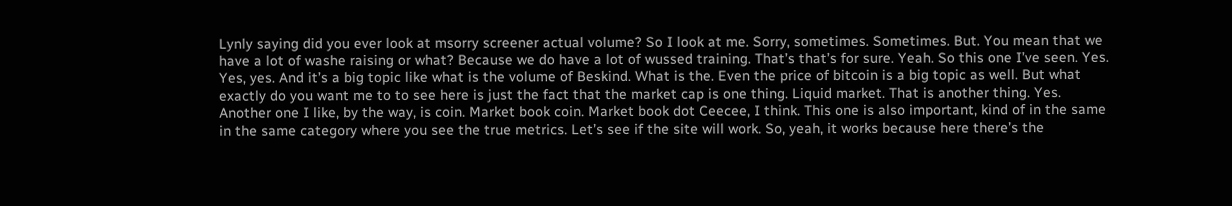Lynly saying did you ever look at msorry screener actual volume? So I look at me. Sorry, sometimes. Sometimes. But. You mean that we have a lot of washe raising or what? Because we do have a lot of wussed training. That’s that’s for sure. Yeah. So this one I’ve seen. Yes. Yes, yes. And it’s a big topic like what is the volume of Beskind. What is the. Even the price of bitcoin is a big topic as well. But what exactly do you want me to to see here is just the fact that the market cap is one thing. Liquid market. That is another thing. Yes. Another one I like, by the way, is coin. Market book coin. Market book dot Ceecee, I think. This one is also important, kind of in the same in the same category where you see the true metrics. Let’s see if the site will work. So, yeah, it works because here there’s the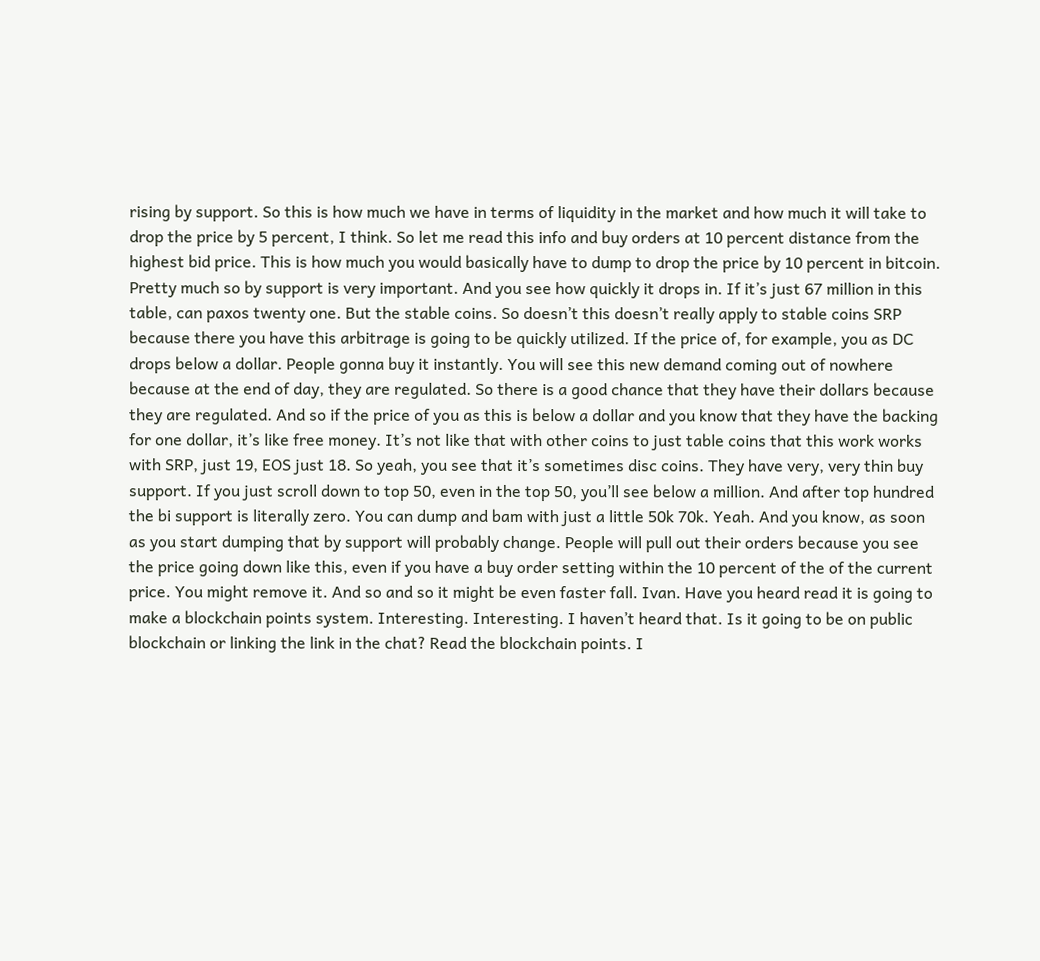rising by support. So this is how much we have in terms of liquidity in the market and how much it will take to drop the price by 5 percent, I think. So let me read this info and buy orders at 10 percent distance from the highest bid price. This is how much you would basically have to dump to drop the price by 10 percent in bitcoin. Pretty much so by support is very important. And you see how quickly it drops in. If it’s just 67 million in this table, can paxos twenty one. But the stable coins. So doesn’t this doesn’t really apply to stable coins SRP because there you have this arbitrage is going to be quickly utilized. If the price of, for example, you as DC drops below a dollar. People gonna buy it instantly. You will see this new demand coming out of nowhere because at the end of day, they are regulated. So there is a good chance that they have their dollars because they are regulated. And so if the price of you as this is below a dollar and you know that they have the backing for one dollar, it’s like free money. It’s not like that with other coins to just table coins that this work works with SRP, just 19, EOS just 18. So yeah, you see that it’s sometimes disc coins. They have very, very thin buy support. If you just scroll down to top 50, even in the top 50, you’ll see below a million. And after top hundred the bi support is literally zero. You can dump and bam with just a little 50k 70k. Yeah. And you know, as soon as you start dumping that by support will probably change. People will pull out their orders because you see the price going down like this, even if you have a buy order setting within the 10 percent of the of the current price. You might remove it. And so and so it might be even faster fall. Ivan. Have you heard read it is going to make a blockchain points system. Interesting. Interesting. I haven’t heard that. Is it going to be on public blockchain or linking the link in the chat? Read the blockchain points. I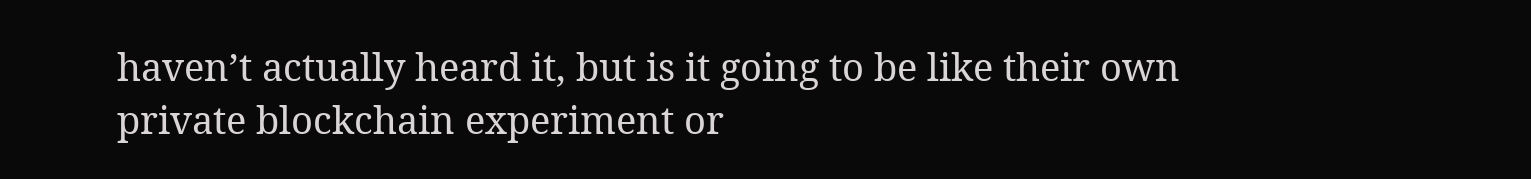haven’t actually heard it, but is it going to be like their own private blockchain experiment or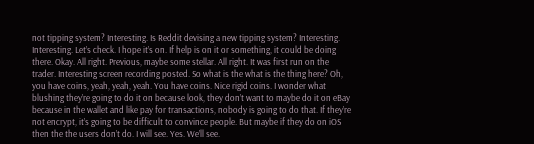not tipping system? Interesting. Is Reddit devising a new tipping system? Interesting. Interesting. Let’s check. I hope it’s on. If help is on it or something, it could be doing there. Okay. All right. Previous, maybe some stellar. All right. It was first run on the trader. Interesting screen recording posted. So what is the what is the thing here? Oh, you have coins, yeah, yeah, yeah. You have coins. Nice rigid coins. I wonder what blushing they’re going to do it on because look, they don’t want to maybe do it on eBay because in the wallet and like pay for transactions, nobody is going to do that. If they’re not encrypt, it’s going to be difficult to convince people. But maybe if they do on iOS then the the users don’t do. I will see. Yes. We’ll see.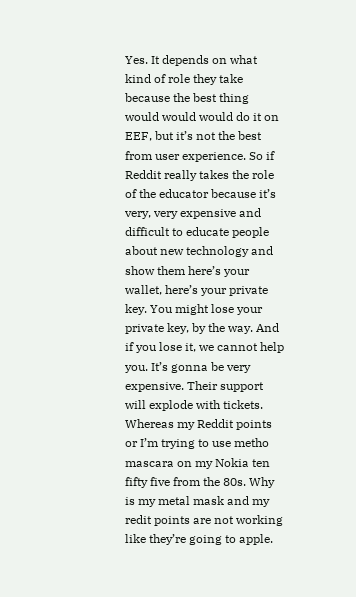Yes. It depends on what kind of role they take because the best thing would would would do it on EEF, but it’s not the best from user experience. So if Reddit really takes the role of the educator because it’s very, very expensive and difficult to educate people about new technology and show them here’s your wallet, here’s your private key. You might lose your private key, by the way. And if you lose it, we cannot help you. It’s gonna be very expensive. Their support will explode with tickets. Whereas my Reddit points or I’m trying to use metho mascara on my Nokia ten fifty five from the 80s. Why is my metal mask and my redit points are not working like they’re going to apple.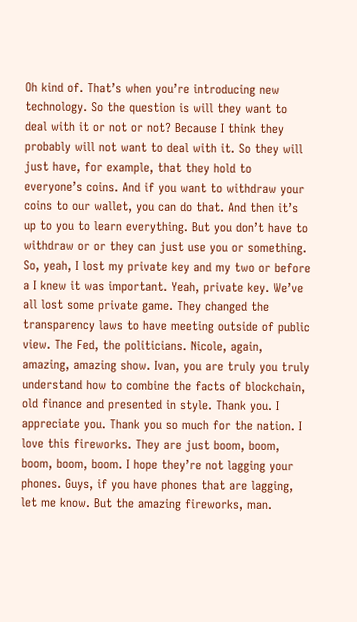Oh kind of. That’s when you’re introducing new technology. So the question is will they want to deal with it or not or not? Because I think they probably will not want to deal with it. So they will just have, for example, that they hold to everyone’s coins. And if you want to withdraw your coins to our wallet, you can do that. And then it’s up to you to learn everything. But you don’t have to withdraw or or they can just use you or something. So, yeah, I lost my private key and my two or before a I knew it was important. Yeah, private key. We’ve all lost some private game. They changed the transparency laws to have meeting outside of public view. The Fed, the politicians. Nicole, again, amazing, amazing show. Ivan, you are truly you truly understand how to combine the facts of blockchain, old finance and presented in style. Thank you. I appreciate you. Thank you so much for the nation. I love this fireworks. They are just boom, boom, boom, boom, boom. I hope they’re not lagging your phones. Guys, if you have phones that are lagging, let me know. But the amazing fireworks, man.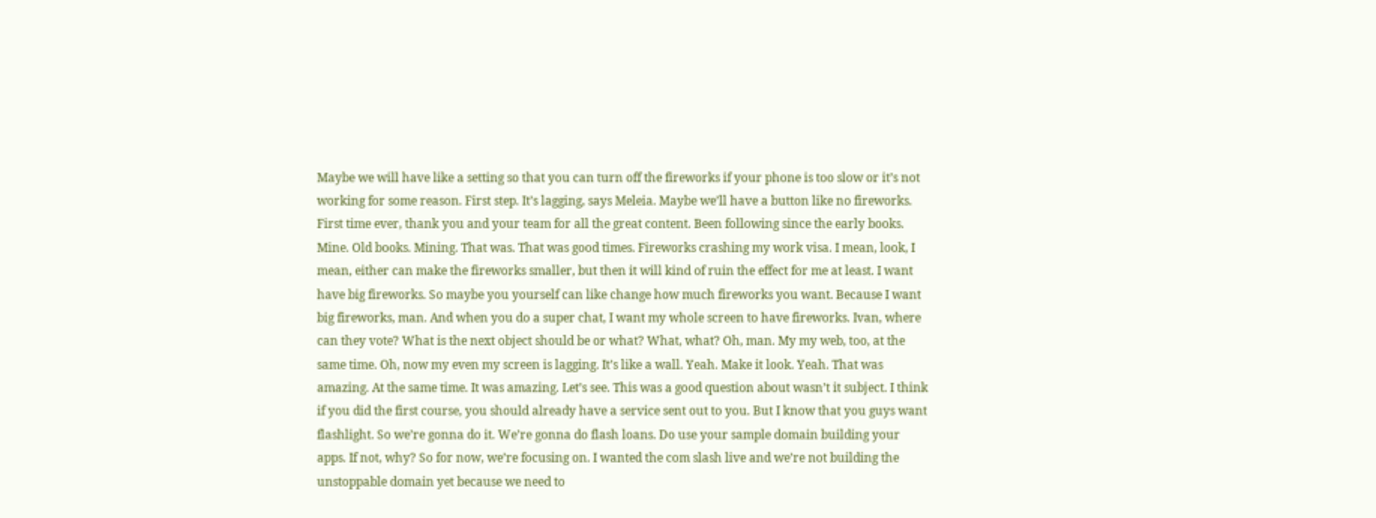Maybe we will have like a setting so that you can turn off the fireworks if your phone is too slow or it’s not working for some reason. First step. It’s lagging, says Meleia. Maybe we’ll have a button like no fireworks. First time ever, thank you and your team for all the great content. Been following since the early books. Mine. Old books. Mining. That was. That was good times. Fireworks crashing my work visa. I mean, look, I mean, either can make the fireworks smaller, but then it will kind of ruin the effect for me at least. I want have big fireworks. So maybe you yourself can like change how much fireworks you want. Because I want big fireworks, man. And when you do a super chat, I want my whole screen to have fireworks. Ivan, where can they vote? What is the next object should be or what? What, what? Oh, man. My my web, too, at the same time. Oh, now my even my screen is lagging. It’s like a wall. Yeah. Make it look. Yeah. That was amazing. At the same time. It was amazing. Let’s see. This was a good question about wasn’t it subject. I think if you did the first course, you should already have a service sent out to you. But I know that you guys want flashlight. So we’re gonna do it. We’re gonna do flash loans. Do use your sample domain building your apps. If not, why? So for now, we’re focusing on. I wanted the com slash live and we’re not building the unstoppable domain yet because we need to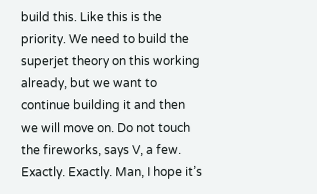build this. Like this is the priority. We need to build the superjet theory on this working already, but we want to continue building it and then we will move on. Do not touch the fireworks, says V, a few. Exactly. Exactly. Man, I hope it’s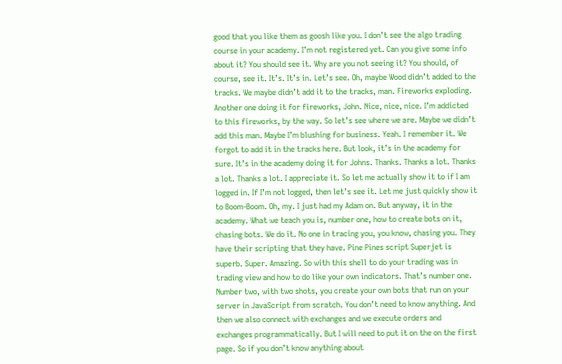good that you like them as goosh like you. I don’t see the algo trading course in your academy. I’m not registered yet. Can you give some info about it? You should see it. Why are you not seeing it? You should, of course, see it. It’s. It’s in. Let’s see. Oh, maybe Wood didn’t added to the tracks. We maybe didn’t add it to the tracks, man. Fireworks exploding. Another one doing it for fireworks, John. Nice, nice, nice. I’m addicted to this fireworks, by the way. So let’s see where we are. Maybe we didn’t add this man. Maybe I’m blushing for business. Yeah. I remember it. We forgot to add it in the tracks here. But look, it’s in the academy for sure. It’s in the academy doing it for Johns. Thanks. Thanks a lot. Thanks a lot. Thanks a lot. I appreciate it. So let me actually show it to if I am logged in. If I’m not logged, then let’s see it. Let me just quickly show it to Boom-Boom. Oh, my. I just had my Adam on. But anyway, it in the academy. What we teach you is, number one, how to create bots on it, chasing bots. We do it. No one in tracing you, you know, chasing you. They have their scripting that they have. Pine Pines script Superjet is superb. Super. Amazing. So with this shell to do your trading was in trading view and how to do like your own indicators. That’s number one. Number two, with two shots, you create your own bots that run on your server in JavaScript from scratch. You don’t need to know anything. And then we also connect with exchanges and we execute orders and exchanges programmatically. But I will need to put it on the on the first page. So if you don’t know anything about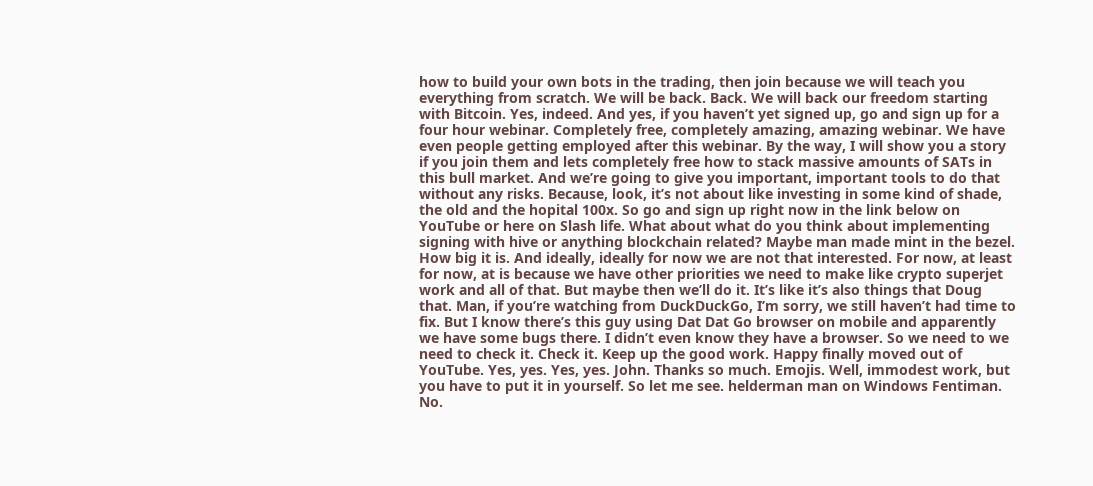how to build your own bots in the trading, then join because we will teach you everything from scratch. We will be back. Back. We will back our freedom starting with Bitcoin. Yes, indeed. And yes, if you haven’t yet signed up, go and sign up for a four hour webinar. Completely free, completely amazing, amazing webinar. We have even people getting employed after this webinar. By the way, I will show you a story if you join them and lets completely free how to stack massive amounts of SATs in this bull market. And we’re going to give you important, important tools to do that without any risks. Because, look, it’s not about like investing in some kind of shade, the old and the hopital 100x. So go and sign up right now in the link below on YouTube or here on Slash life. What about what do you think about implementing signing with hive or anything blockchain related? Maybe man made mint in the bezel. How big it is. And ideally, ideally for now we are not that interested. For now, at least for now, at is because we have other priorities we need to make like crypto superjet work and all of that. But maybe then we’ll do it. It’s like it’s also things that Doug that. Man, if you’re watching from DuckDuckGo, I’m sorry, we still haven’t had time to fix. But I know there’s this guy using Dat Dat Go browser on mobile and apparently we have some bugs there. I didn’t even know they have a browser. So we need to we need to check it. Check it. Keep up the good work. Happy finally moved out of YouTube. Yes, yes. Yes, yes. John. Thanks so much. Emojis. Well, immodest work, but you have to put it in yourself. So let me see. helderman man on Windows Fentiman. No.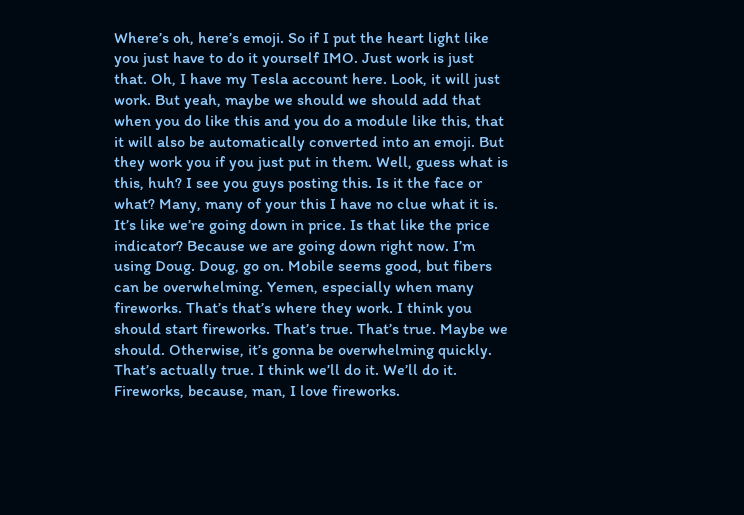Where’s oh, here’s emoji. So if I put the heart light like you just have to do it yourself IMO. Just work is just that. Oh, I have my Tesla account here. Look, it will just work. But yeah, maybe we should we should add that when you do like this and you do a module like this, that it will also be automatically converted into an emoji. But they work you if you just put in them. Well, guess what is this, huh? I see you guys posting this. Is it the face or what? Many, many of your this I have no clue what it is. It’s like we’re going down in price. Is that like the price indicator? Because we are going down right now. I’m using Doug. Doug, go on. Mobile seems good, but fibers can be overwhelming. Yemen, especially when many fireworks. That’s that’s where they work. I think you should start fireworks. That’s true. That’s true. Maybe we should. Otherwise, it’s gonna be overwhelming quickly. That’s actually true. I think we’ll do it. We’ll do it. Fireworks, because, man, I love fireworks.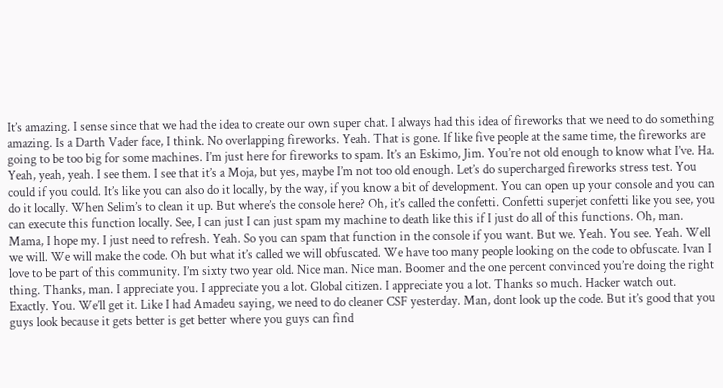It’s amazing. I sense since that we had the idea to create our own super chat. I always had this idea of fireworks that we need to do something amazing. Is a Darth Vader face, I think. No overlapping fireworks. Yeah. That is gone. If like five people at the same time, the fireworks are going to be too big for some machines. I’m just here for fireworks to spam. It’s an Eskimo, Jim. You’re not old enough to know what I’ve. Ha. Yeah, yeah, yeah. I see them. I see that it’s a Moja, but yes, maybe I’m not too old enough. Let’s do supercharged fireworks stress test. You could if you could. It’s like you can also do it locally, by the way, if you know a bit of development. You can open up your console and you can do it locally. When Selim’s to clean it up. But where’s the console here? Oh, it’s called the confetti. Confetti superjet confetti like you see, you can execute this function locally. See, I can just I can just spam my machine to death like this if I just do all of this functions. Oh, man. Mama, I hope my. I just need to refresh. Yeah. So you can spam that function in the console if you want. But we. Yeah. You see. Yeah. Well we will. We will make the code. Oh but what it’s called we will obfuscated. We have too many people looking on the code to obfuscate. Ivan I love to be part of this community. I’m sixty two year old. Nice man. Nice man. Boomer and the one percent convinced you’re doing the right thing. Thanks, man. I appreciate you. I appreciate you a lot. Global citizen. I appreciate you a lot. Thanks so much. Hacker watch out. Exactly. You. We’ll get it. Like I had Amadeu saying, we need to do cleaner CSF yesterday. Man, dont look up the code. But it’s good that you guys look because it gets better is get better where you guys can find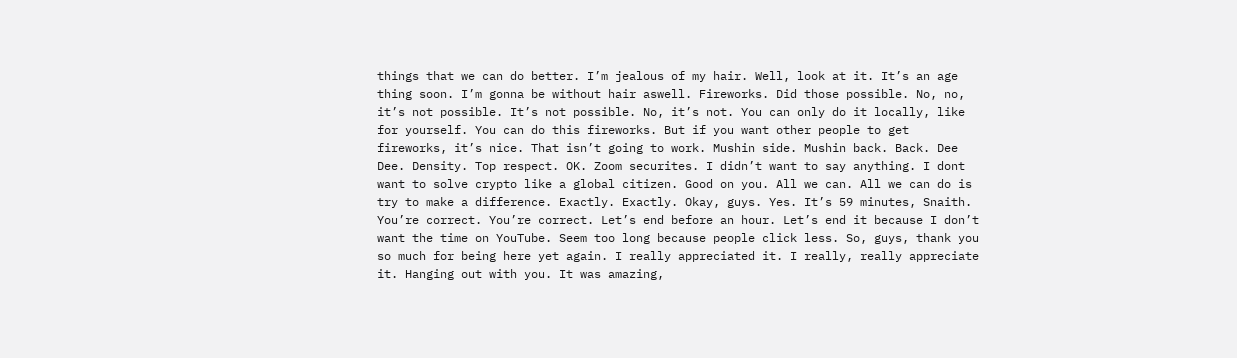things that we can do better. I’m jealous of my hair. Well, look at it. It’s an age thing soon. I’m gonna be without hair aswell. Fireworks. Did those possible. No, no, it’s not possible. It’s not possible. No, it’s not. You can only do it locally, like for yourself. You can do this fireworks. But if you want other people to get fireworks, it’s nice. That isn’t going to work. Mushin side. Mushin back. Back. Dee Dee. Density. Top respect. OK. Zoom securites. I didn’t want to say anything. I dont want to solve crypto like a global citizen. Good on you. All we can. All we can do is try to make a difference. Exactly. Exactly. Okay, guys. Yes. It’s 59 minutes, Snaith. You’re correct. You’re correct. Let’s end before an hour. Let’s end it because I don’t want the time on YouTube. Seem too long because people click less. So, guys, thank you so much for being here yet again. I really appreciated it. I really, really appreciate it. Hanging out with you. It was amazing,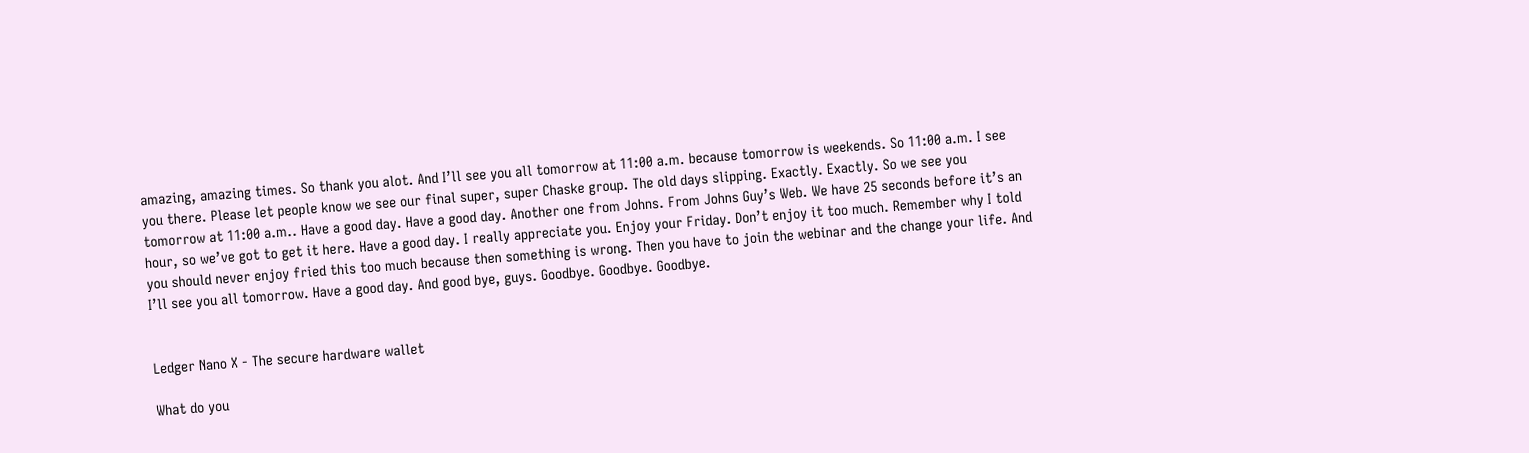amazing, amazing times. So thank you alot. And I’ll see you all tomorrow at 11:00 a.m. because tomorrow is weekends. So 11:00 a.m. I see you there. Please let people know we see our final super, super Chaske group. The old days slipping. Exactly. Exactly. So we see you tomorrow at 11:00 a.m.. Have a good day. Have a good day. Another one from Johns. From Johns Guy’s Web. We have 25 seconds before it’s an hour, so we’ve got to get it here. Have a good day. I really appreciate you. Enjoy your Friday. Don’t enjoy it too much. Remember why I told you should never enjoy fried this too much because then something is wrong. Then you have to join the webinar and the change your life. And I’ll see you all tomorrow. Have a good day. And good bye, guys. Goodbye. Goodbye. Goodbye.


Ledger Nano X - The secure hardware wallet

What do you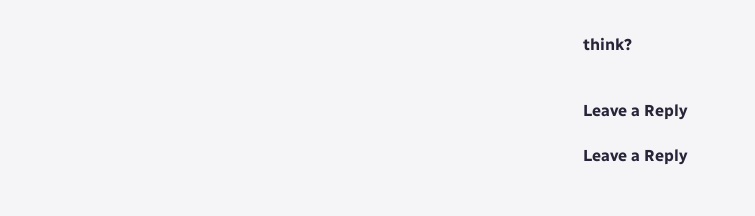think?


Leave a Reply

Leave a Reply